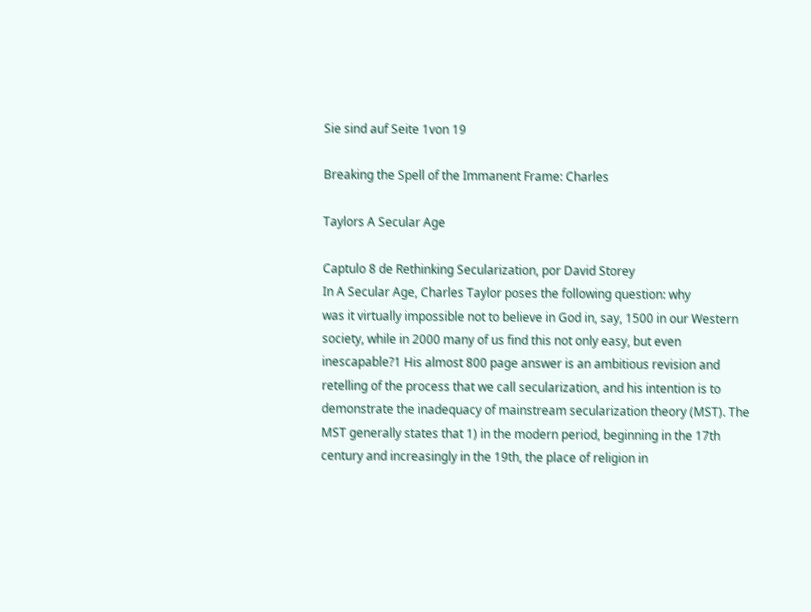Sie sind auf Seite 1von 19

Breaking the Spell of the Immanent Frame: Charles

Taylors A Secular Age

Captulo 8 de Rethinking Secularization, por David Storey
In A Secular Age, Charles Taylor poses the following question: why
was it virtually impossible not to believe in God in, say, 1500 in our Western
society, while in 2000 many of us find this not only easy, but even
inescapable?1 His almost 800 page answer is an ambitious revision and
retelling of the process that we call secularization, and his intention is to
demonstrate the inadequacy of mainstream secularization theory (MST). The
MST generally states that 1) in the modern period, beginning in the 17th
century and increasingly in the 19th, the place of religion in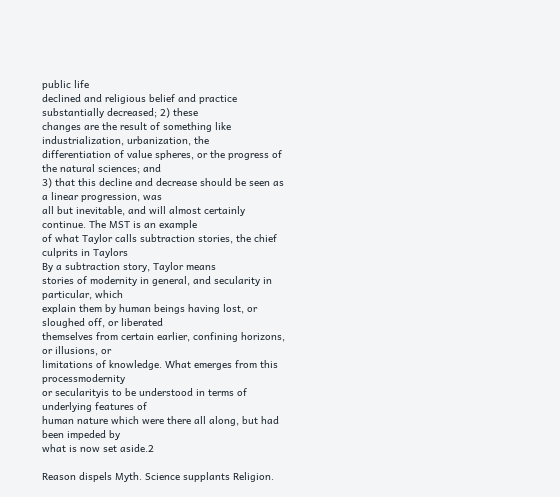public life
declined and religious belief and practice substantially decreased; 2) these
changes are the result of something like industrialization, urbanization, the
differentiation of value spheres, or the progress of the natural sciences; and
3) that this decline and decrease should be seen as a linear progression, was
all but inevitable, and will almost certainly continue. The MST is an example
of what Taylor calls subtraction stories, the chief culprits in Taylors
By a subtraction story, Taylor means
stories of modernity in general, and secularity in particular, which
explain them by human beings having lost, or sloughed off, or liberated
themselves from certain earlier, confining horizons, or illusions, or
limitations of knowledge. What emerges from this processmodernity
or secularityis to be understood in terms of underlying features of
human nature which were there all along, but had been impeded by
what is now set aside.2

Reason dispels Myth. Science supplants Religion.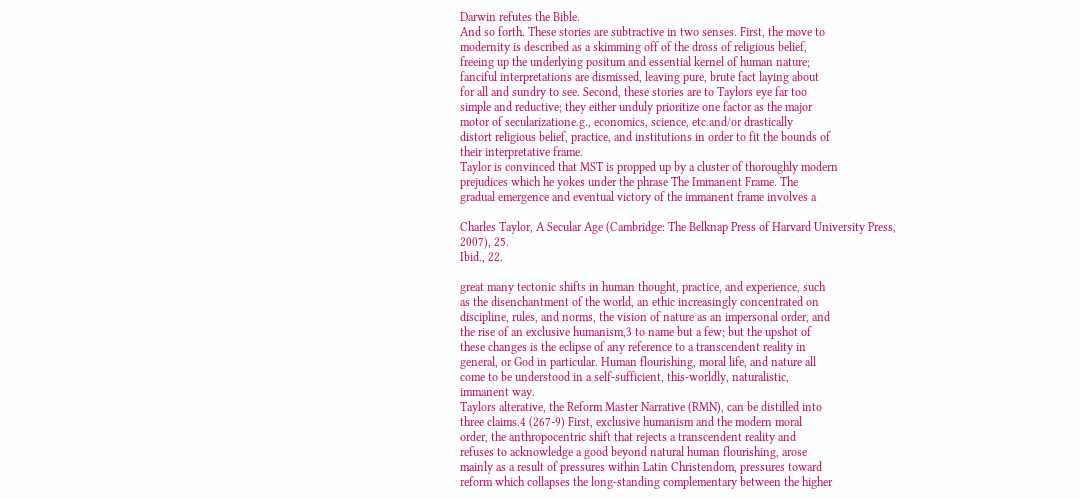Darwin refutes the Bible.
And so forth. These stories are subtractive in two senses. First, the move to
modernity is described as a skimming off of the dross of religious belief,
freeing up the underlying positum and essential kernel of human nature;
fanciful interpretations are dismissed, leaving pure, brute fact laying about
for all and sundry to see. Second, these stories are to Taylors eye far too
simple and reductive; they either unduly prioritize one factor as the major
motor of secularizatione.g., economics, science, etc.and/or drastically
distort religious belief, practice, and institutions in order to fit the bounds of
their interpretative frame.
Taylor is convinced that MST is propped up by a cluster of thoroughly modern
prejudices which he yokes under the phrase The Immanent Frame. The
gradual emergence and eventual victory of the immanent frame involves a

Charles Taylor, A Secular Age (Cambridge: The Belknap Press of Harvard University Press,
2007), 25.
Ibid., 22.

great many tectonic shifts in human thought, practice, and experience, such
as the disenchantment of the world, an ethic increasingly concentrated on
discipline, rules, and norms, the vision of nature as an impersonal order, and
the rise of an exclusive humanism,3 to name but a few; but the upshot of
these changes is the eclipse of any reference to a transcendent reality in
general, or God in particular. Human flourishing, moral life, and nature all
come to be understood in a self-sufficient, this-worldly, naturalistic,
immanent way.
Taylors alterative, the Reform Master Narrative (RMN), can be distilled into
three claims.4 (267-9) First, exclusive humanism and the modern moral
order, the anthropocentric shift that rejects a transcendent reality and
refuses to acknowledge a good beyond natural human flourishing, arose
mainly as a result of pressures within Latin Christendom, pressures toward
reform which collapses the long-standing complementary between the higher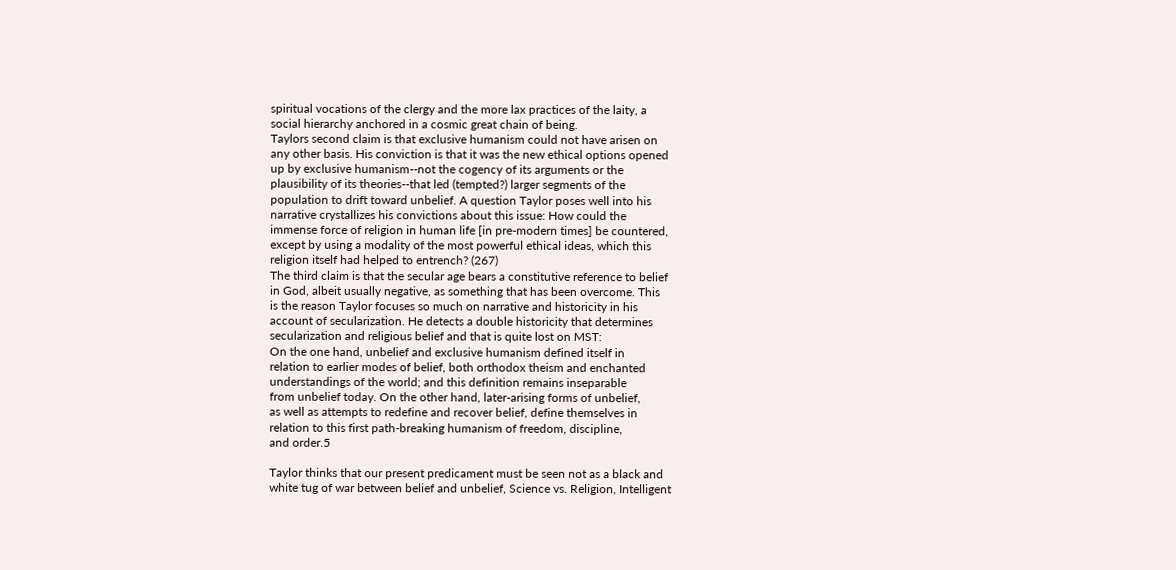spiritual vocations of the clergy and the more lax practices of the laity, a
social hierarchy anchored in a cosmic great chain of being.
Taylors second claim is that exclusive humanism could not have arisen on
any other basis. His conviction is that it was the new ethical options opened
up by exclusive humanism--not the cogency of its arguments or the
plausibility of its theories--that led (tempted?) larger segments of the
population to drift toward unbelief. A question Taylor poses well into his
narrative crystallizes his convictions about this issue: How could the
immense force of religion in human life [in pre-modern times] be countered,
except by using a modality of the most powerful ethical ideas, which this
religion itself had helped to entrench? (267)
The third claim is that the secular age bears a constitutive reference to belief
in God, albeit usually negative, as something that has been overcome. This
is the reason Taylor focuses so much on narrative and historicity in his
account of secularization. He detects a double historicity that determines
secularization and religious belief and that is quite lost on MST:
On the one hand, unbelief and exclusive humanism defined itself in
relation to earlier modes of belief, both orthodox theism and enchanted
understandings of the world; and this definition remains inseparable
from unbelief today. On the other hand, later-arising forms of unbelief,
as well as attempts to redefine and recover belief, define themselves in
relation to this first path-breaking humanism of freedom, discipline,
and order.5

Taylor thinks that our present predicament must be seen not as a black and
white tug of war between belief and unbelief, Science vs. Religion, Intelligent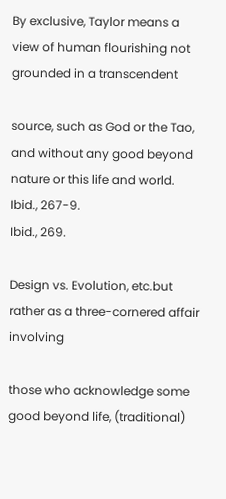By exclusive, Taylor means a view of human flourishing not grounded in a transcendent

source, such as God or the Tao, and without any good beyond nature or this life and world.
Ibid., 267-9.
Ibid., 269.

Design vs. Evolution, etc.but rather as a three-cornered affair involving

those who acknowledge some good beyond life, (traditional)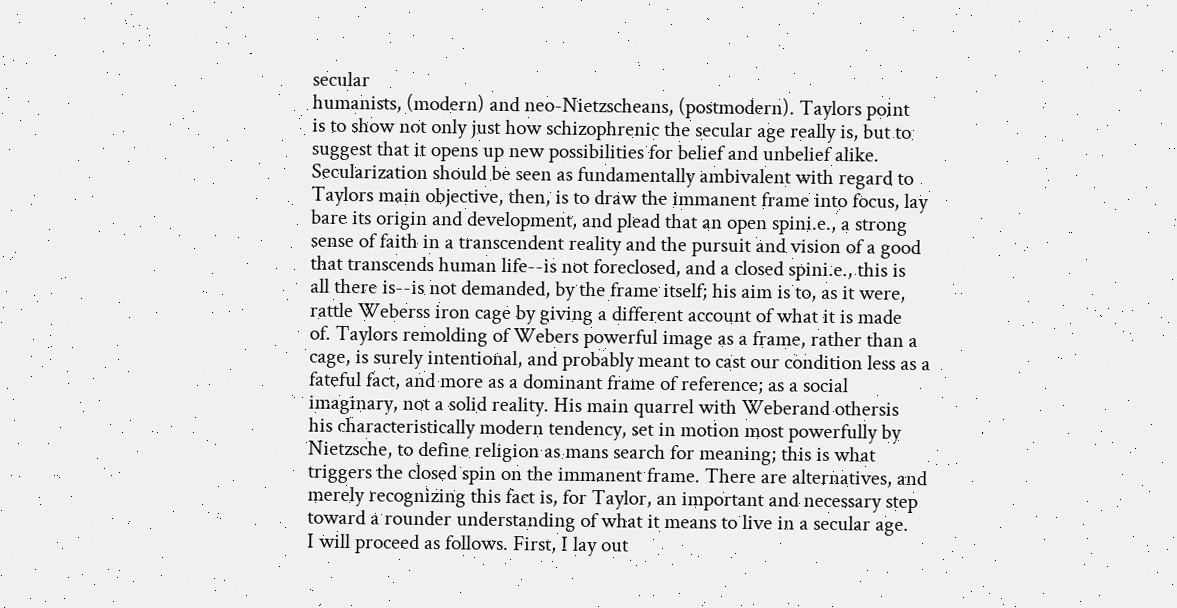secular
humanists, (modern) and neo-Nietzscheans, (postmodern). Taylors point
is to show not only just how schizophrenic the secular age really is, but to
suggest that it opens up new possibilities for belief and unbelief alike.
Secularization should be seen as fundamentally ambivalent with regard to
Taylors main objective, then, is to draw the immanent frame into focus, lay
bare its origin and development, and plead that an open spini.e., a strong
sense of faith in a transcendent reality and the pursuit and vision of a good
that transcends human life--is not foreclosed, and a closed spini.e., this is
all there is--is not demanded, by the frame itself; his aim is to, as it were,
rattle Weberss iron cage by giving a different account of what it is made
of. Taylors remolding of Webers powerful image as a frame, rather than a
cage, is surely intentional, and probably meant to cast our condition less as a
fateful fact, and more as a dominant frame of reference; as a social
imaginary, not a solid reality. His main quarrel with Weberand othersis
his characteristically modern tendency, set in motion most powerfully by
Nietzsche, to define religion as mans search for meaning; this is what
triggers the closed spin on the immanent frame. There are alternatives, and
merely recognizing this fact is, for Taylor, an important and necessary step
toward a rounder understanding of what it means to live in a secular age.
I will proceed as follows. First, I lay out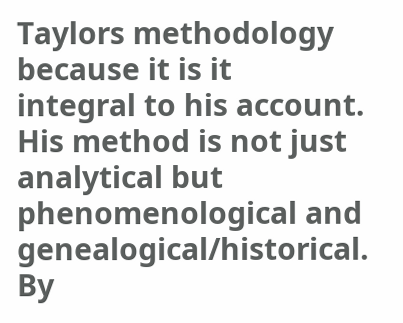Taylors methodology because it is it
integral to his account.
His method is not just analytical but
phenomenological and genealogical/historical. By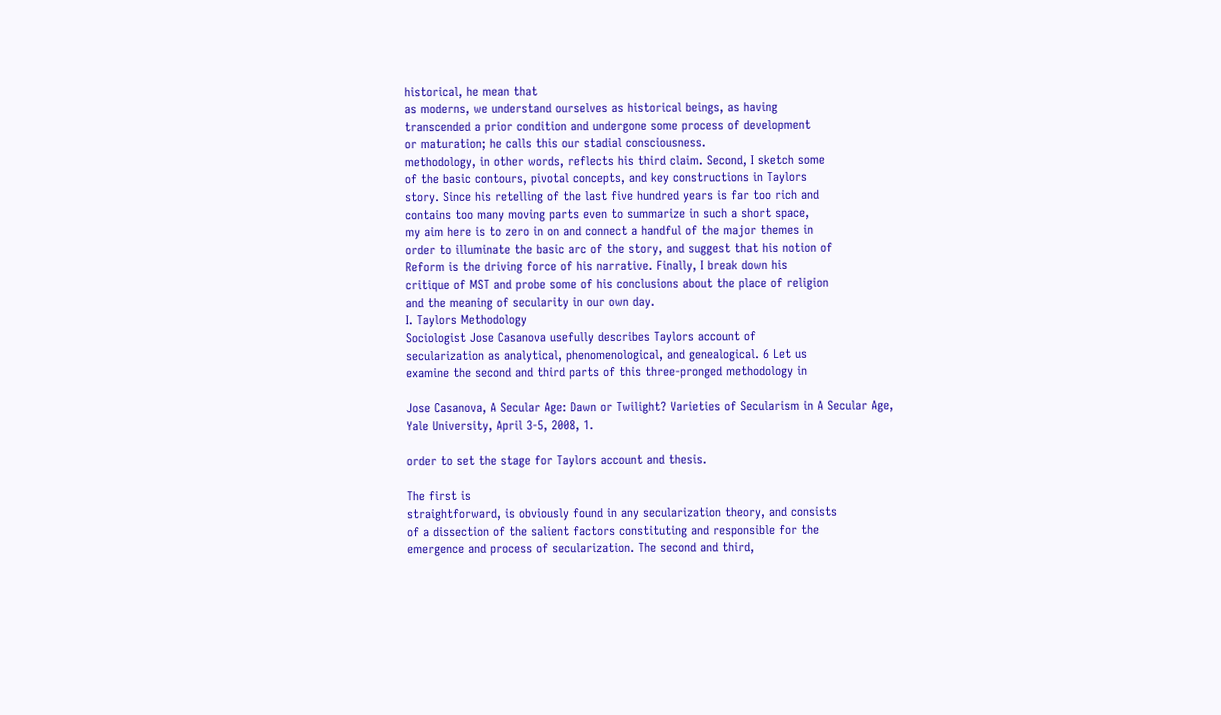historical, he mean that
as moderns, we understand ourselves as historical beings, as having
transcended a prior condition and undergone some process of development
or maturation; he calls this our stadial consciousness.
methodology, in other words, reflects his third claim. Second, I sketch some
of the basic contours, pivotal concepts, and key constructions in Taylors
story. Since his retelling of the last five hundred years is far too rich and
contains too many moving parts even to summarize in such a short space,
my aim here is to zero in on and connect a handful of the major themes in
order to illuminate the basic arc of the story, and suggest that his notion of
Reform is the driving force of his narrative. Finally, I break down his
critique of MST and probe some of his conclusions about the place of religion
and the meaning of secularity in our own day.
I. Taylors Methodology
Sociologist Jose Casanova usefully describes Taylors account of
secularization as analytical, phenomenological, and genealogical. 6 Let us
examine the second and third parts of this three-pronged methodology in

Jose Casanova, A Secular Age: Dawn or Twilight? Varieties of Secularism in A Secular Age,
Yale University, April 3-5, 2008, 1.

order to set the stage for Taylors account and thesis.

The first is
straightforward, is obviously found in any secularization theory, and consists
of a dissection of the salient factors constituting and responsible for the
emergence and process of secularization. The second and third,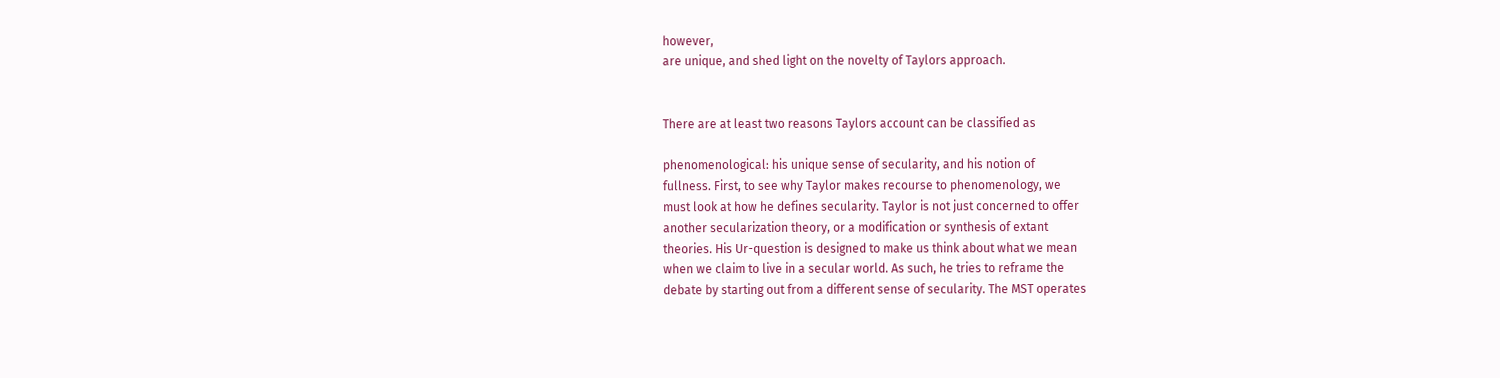however,
are unique, and shed light on the novelty of Taylors approach.


There are at least two reasons Taylors account can be classified as

phenomenological: his unique sense of secularity, and his notion of
fullness. First, to see why Taylor makes recourse to phenomenology, we
must look at how he defines secularity. Taylor is not just concerned to offer
another secularization theory, or a modification or synthesis of extant
theories. His Ur-question is designed to make us think about what we mean
when we claim to live in a secular world. As such, he tries to reframe the
debate by starting out from a different sense of secularity. The MST operates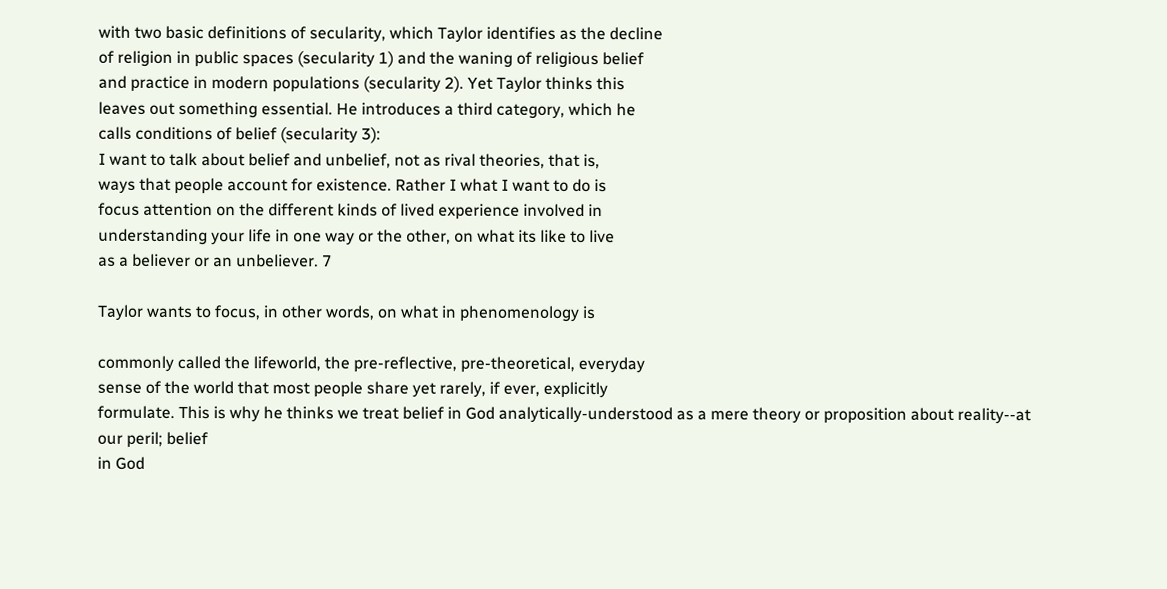with two basic definitions of secularity, which Taylor identifies as the decline
of religion in public spaces (secularity 1) and the waning of religious belief
and practice in modern populations (secularity 2). Yet Taylor thinks this
leaves out something essential. He introduces a third category, which he
calls conditions of belief (secularity 3):
I want to talk about belief and unbelief, not as rival theories, that is,
ways that people account for existence. Rather I what I want to do is
focus attention on the different kinds of lived experience involved in
understanding your life in one way or the other, on what its like to live
as a believer or an unbeliever. 7

Taylor wants to focus, in other words, on what in phenomenology is

commonly called the lifeworld, the pre-reflective, pre-theoretical, everyday
sense of the world that most people share yet rarely, if ever, explicitly
formulate. This is why he thinks we treat belief in God analytically-understood as a mere theory or proposition about reality--at our peril; belief
in God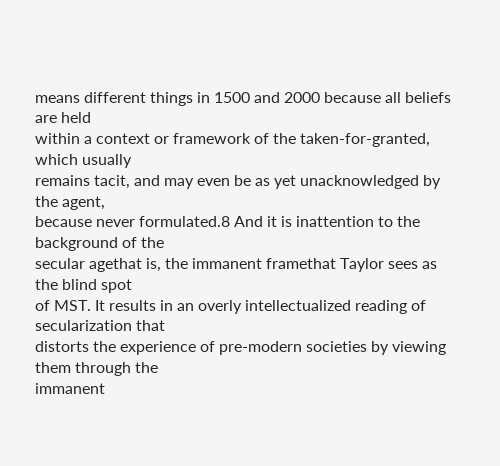means different things in 1500 and 2000 because all beliefs are held
within a context or framework of the taken-for-granted, which usually
remains tacit, and may even be as yet unacknowledged by the agent,
because never formulated.8 And it is inattention to the background of the
secular agethat is, the immanent framethat Taylor sees as the blind spot
of MST. It results in an overly intellectualized reading of secularization that
distorts the experience of pre-modern societies by viewing them through the
immanent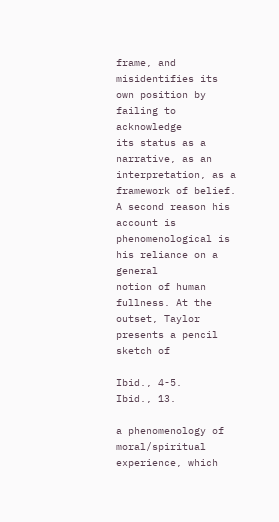frame, and misidentifies its own position by failing to acknowledge
its status as a narrative, as an interpretation, as a framework of belief.
A second reason his account is phenomenological is his reliance on a general
notion of human fullness. At the outset, Taylor presents a pencil sketch of

Ibid., 4-5.
Ibid., 13.

a phenomenology of moral/spiritual experience, which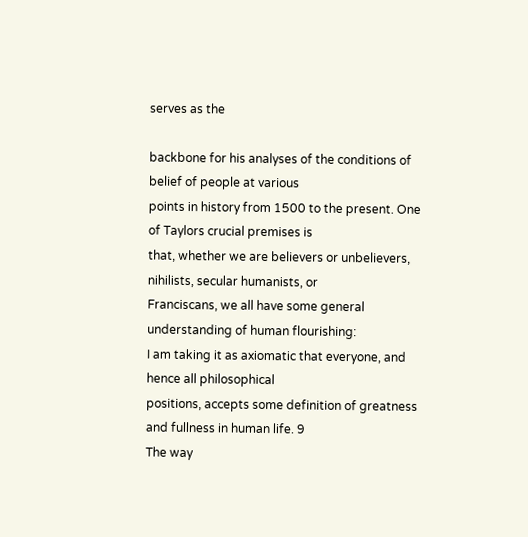serves as the

backbone for his analyses of the conditions of belief of people at various
points in history from 1500 to the present. One of Taylors crucial premises is
that, whether we are believers or unbelievers, nihilists, secular humanists, or
Franciscans, we all have some general understanding of human flourishing:
I am taking it as axiomatic that everyone, and hence all philosophical
positions, accepts some definition of greatness and fullness in human life. 9
The way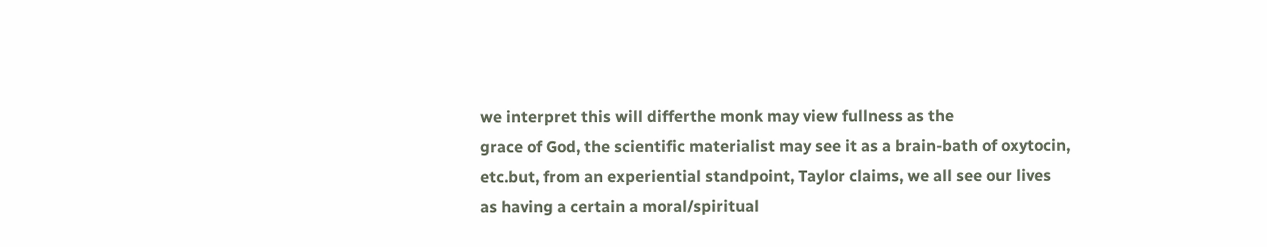we interpret this will differthe monk may view fullness as the
grace of God, the scientific materialist may see it as a brain-bath of oxytocin,
etc.but, from an experiential standpoint, Taylor claims, we all see our lives
as having a certain a moral/spiritual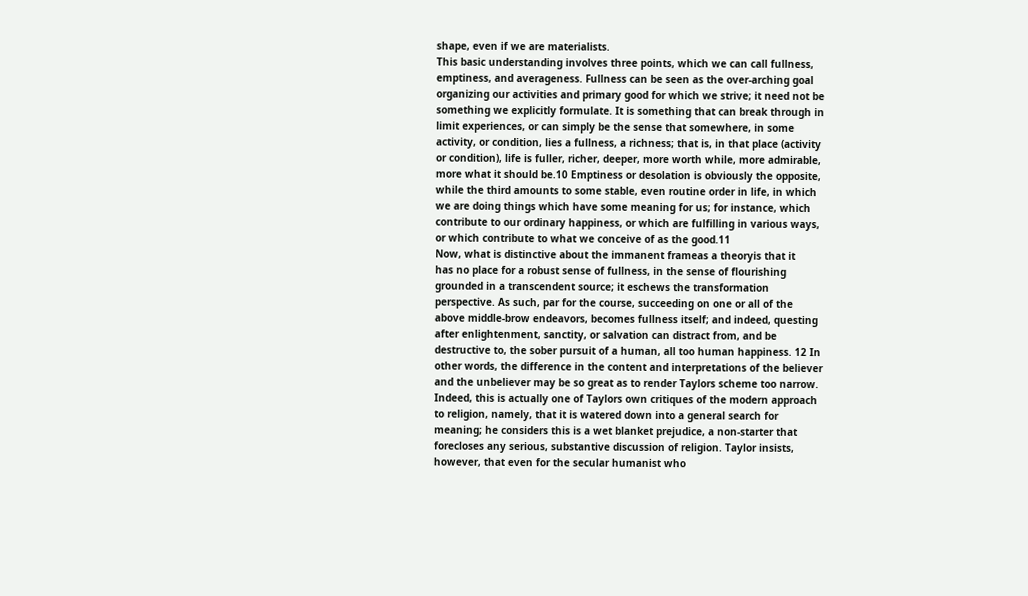shape, even if we are materialists.
This basic understanding involves three points, which we can call fullness,
emptiness, and averageness. Fullness can be seen as the over-arching goal
organizing our activities and primary good for which we strive; it need not be
something we explicitly formulate. It is something that can break through in
limit experiences, or can simply be the sense that somewhere, in some
activity, or condition, lies a fullness, a richness; that is, in that place (activity
or condition), life is fuller, richer, deeper, more worth while, more admirable,
more what it should be.10 Emptiness or desolation is obviously the opposite,
while the third amounts to some stable, even routine order in life, in which
we are doing things which have some meaning for us; for instance, which
contribute to our ordinary happiness, or which are fulfilling in various ways,
or which contribute to what we conceive of as the good.11
Now, what is distinctive about the immanent frameas a theoryis that it
has no place for a robust sense of fullness, in the sense of flourishing
grounded in a transcendent source; it eschews the transformation
perspective. As such, par for the course, succeeding on one or all of the
above middle-brow endeavors, becomes fullness itself; and indeed, questing
after enlightenment, sanctity, or salvation can distract from, and be
destructive to, the sober pursuit of a human, all too human happiness. 12 In
other words, the difference in the content and interpretations of the believer
and the unbeliever may be so great as to render Taylors scheme too narrow.
Indeed, this is actually one of Taylors own critiques of the modern approach
to religion, namely, that it is watered down into a general search for
meaning; he considers this is a wet blanket prejudice, a non-starter that
forecloses any serious, substantive discussion of religion. Taylor insists,
however, that even for the secular humanist who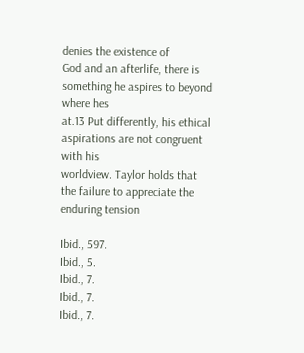denies the existence of
God and an afterlife, there is something he aspires to beyond where hes
at.13 Put differently, his ethical aspirations are not congruent with his
worldview. Taylor holds that the failure to appreciate the enduring tension

Ibid., 597.
Ibid., 5.
Ibid., 7.
Ibid., 7.
Ibid., 7.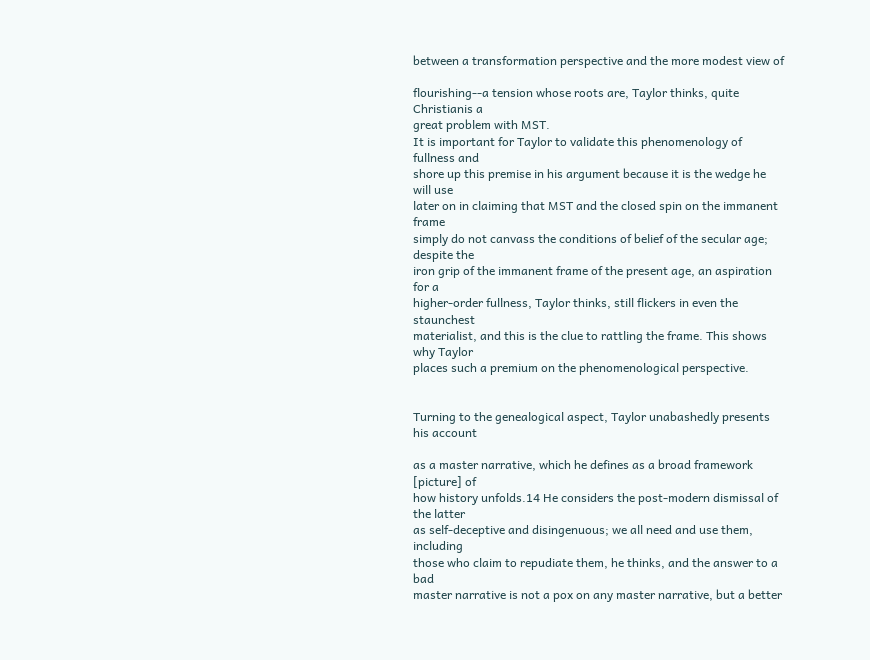between a transformation perspective and the more modest view of

flourishing--a tension whose roots are, Taylor thinks, quite Christianis a
great problem with MST.
It is important for Taylor to validate this phenomenology of fullness and
shore up this premise in his argument because it is the wedge he will use
later on in claiming that MST and the closed spin on the immanent frame
simply do not canvass the conditions of belief of the secular age; despite the
iron grip of the immanent frame of the present age, an aspiration for a
higher-order fullness, Taylor thinks, still flickers in even the staunchest
materialist, and this is the clue to rattling the frame. This shows why Taylor
places such a premium on the phenomenological perspective.


Turning to the genealogical aspect, Taylor unabashedly presents his account

as a master narrative, which he defines as a broad framework [picture] of
how history unfolds.14 He considers the post-modern dismissal of the latter
as self-deceptive and disingenuous; we all need and use them, including
those who claim to repudiate them, he thinks, and the answer to a bad
master narrative is not a pox on any master narrative, but a better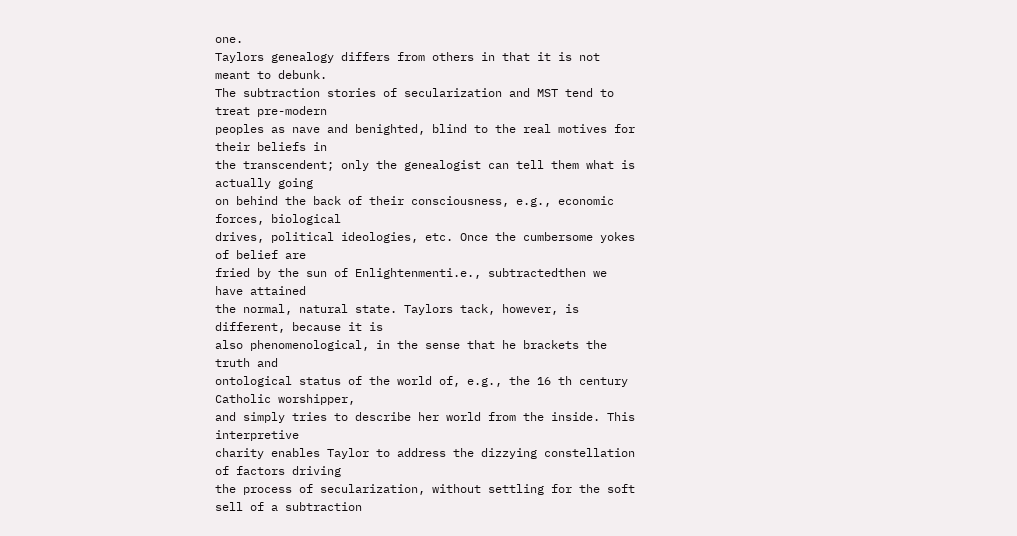one.
Taylors genealogy differs from others in that it is not meant to debunk.
The subtraction stories of secularization and MST tend to treat pre-modern
peoples as nave and benighted, blind to the real motives for their beliefs in
the transcendent; only the genealogist can tell them what is actually going
on behind the back of their consciousness, e.g., economic forces, biological
drives, political ideologies, etc. Once the cumbersome yokes of belief are
fried by the sun of Enlightenmenti.e., subtractedthen we have attained
the normal, natural state. Taylors tack, however, is different, because it is
also phenomenological, in the sense that he brackets the truth and
ontological status of the world of, e.g., the 16 th century Catholic worshipper,
and simply tries to describe her world from the inside. This interpretive
charity enables Taylor to address the dizzying constellation of factors driving
the process of secularization, without settling for the soft sell of a subtraction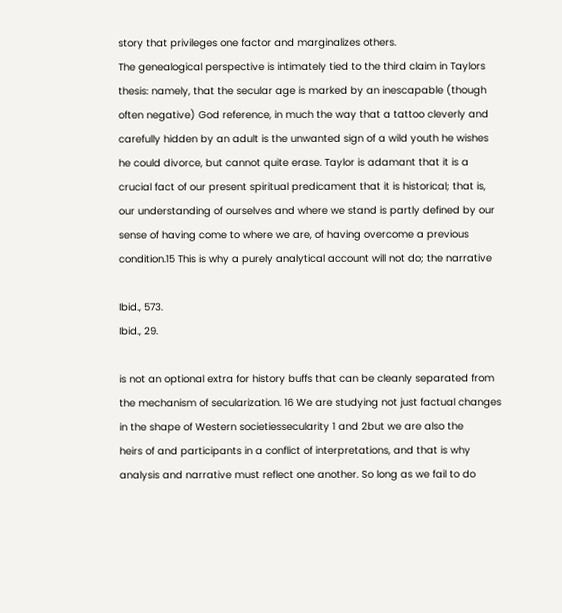story that privileges one factor and marginalizes others.
The genealogical perspective is intimately tied to the third claim in Taylors
thesis: namely, that the secular age is marked by an inescapable (though
often negative) God reference, in much the way that a tattoo cleverly and
carefully hidden by an adult is the unwanted sign of a wild youth he wishes
he could divorce, but cannot quite erase. Taylor is adamant that it is a
crucial fact of our present spiritual predicament that it is historical; that is,
our understanding of ourselves and where we stand is partly defined by our
sense of having come to where we are, of having overcome a previous
condition.15 This is why a purely analytical account will not do; the narrative

Ibid., 573.
Ibid., 29.

is not an optional extra for history buffs that can be cleanly separated from
the mechanism of secularization. 16 We are studying not just factual changes
in the shape of Western societiessecularity 1 and 2but we are also the
heirs of and participants in a conflict of interpretations, and that is why
analysis and narrative must reflect one another. So long as we fail to do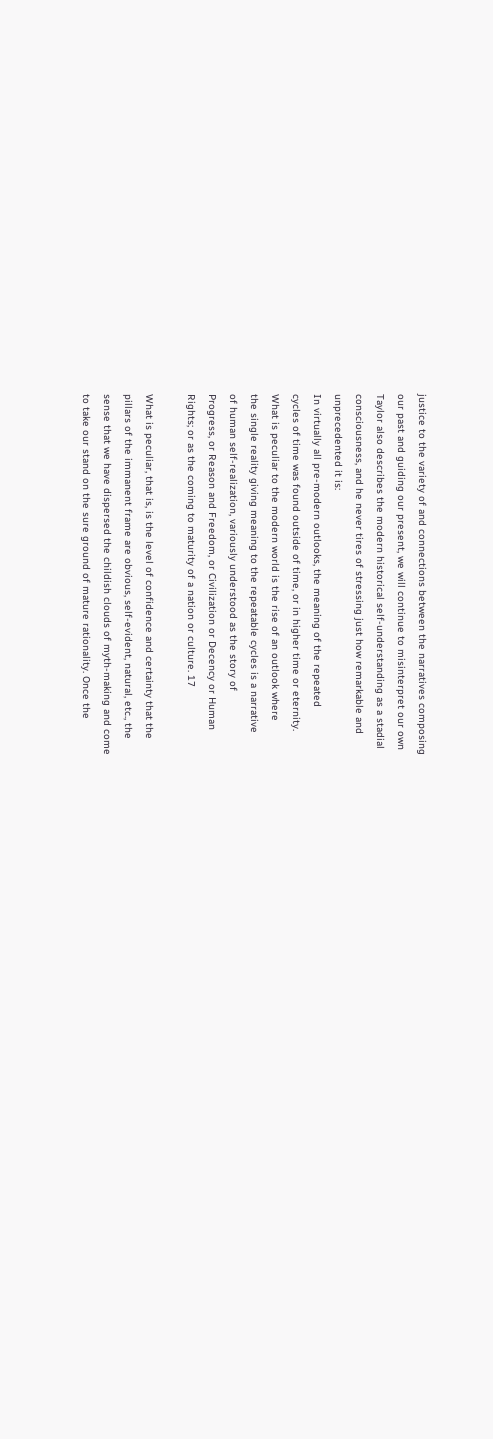justice to the variety of and connections between the narratives composing
our past and guiding our present, we will continue to misinterpret our own
Taylor also describes the modern historical self-understanding as a stadial
consciousness, and he never tires of stressing just how remarkable and
unprecedented it is:
In virtually all pre-modern outlooks, the meaning of the repeated
cycles of time was found outside of time, or in higher time or eternity.
What is peculiar to the modern world is the rise of an outlook where
the single reality giving meaning to the repeatable cycles is a narrative
of human self-realization, variously understood as the story of
Progress, or Reason and Freedom, or Civilization or Decency or Human
Rights; or as the coming to maturity of a nation or culture. 17

What is peculiar, that is, is the level of confidence and certainty that the
pillars of the immanent frame are obvious, self-evident, natural, etc., the
sense that we have dispersed the childish clouds of myth-making and come
to take our stand on the sure ground of mature rationality. Once the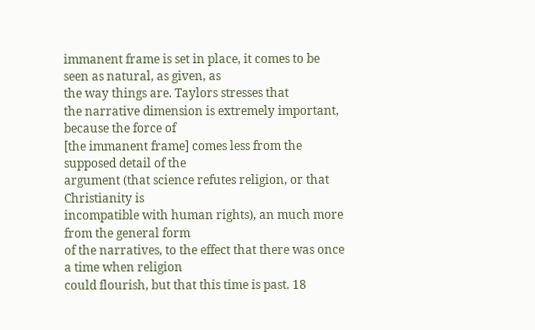immanent frame is set in place, it comes to be seen as natural, as given, as
the way things are. Taylors stresses that
the narrative dimension is extremely important, because the force of
[the immanent frame] comes less from the supposed detail of the
argument (that science refutes religion, or that Christianity is
incompatible with human rights), an much more from the general form
of the narratives, to the effect that there was once a time when religion
could flourish, but that this time is past. 18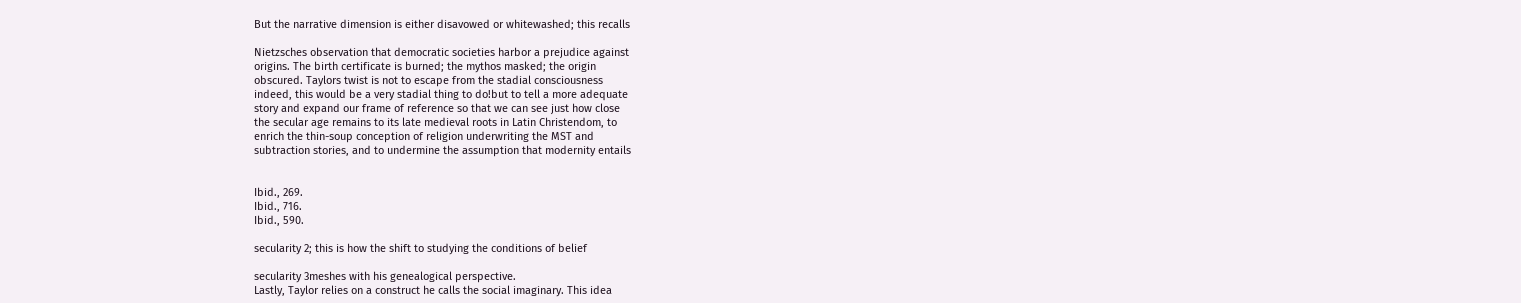But the narrative dimension is either disavowed or whitewashed; this recalls

Nietzsches observation that democratic societies harbor a prejudice against
origins. The birth certificate is burned; the mythos masked; the origin
obscured. Taylors twist is not to escape from the stadial consciousness
indeed, this would be a very stadial thing to do!but to tell a more adequate
story and expand our frame of reference so that we can see just how close
the secular age remains to its late medieval roots in Latin Christendom, to
enrich the thin-soup conception of religion underwriting the MST and
subtraction stories, and to undermine the assumption that modernity entails


Ibid., 269.
Ibid., 716.
Ibid., 590.

secularity 2; this is how the shift to studying the conditions of belief

secularity 3meshes with his genealogical perspective.
Lastly, Taylor relies on a construct he calls the social imaginary. This idea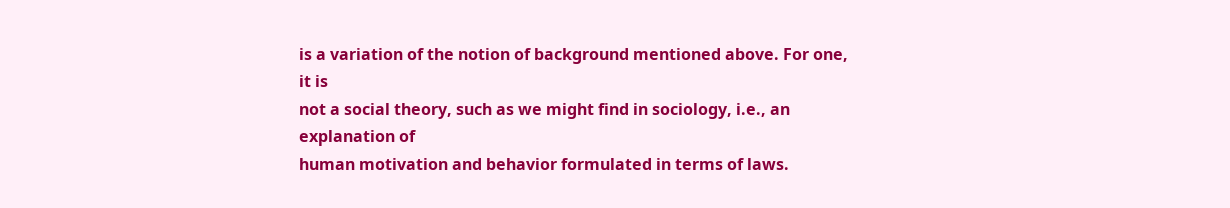is a variation of the notion of background mentioned above. For one, it is
not a social theory, such as we might find in sociology, i.e., an explanation of
human motivation and behavior formulated in terms of laws.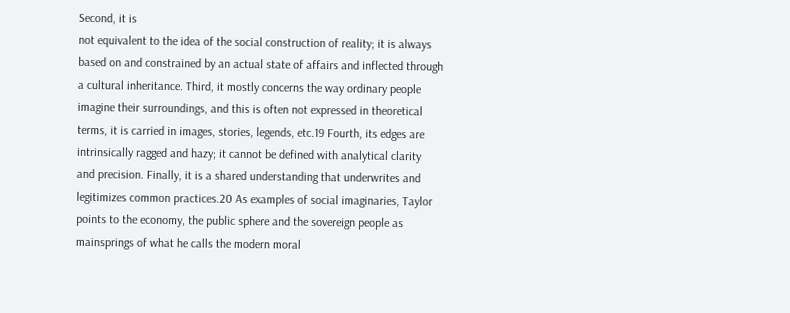Second, it is
not equivalent to the idea of the social construction of reality; it is always
based on and constrained by an actual state of affairs and inflected through
a cultural inheritance. Third, it mostly concerns the way ordinary people
imagine their surroundings, and this is often not expressed in theoretical
terms, it is carried in images, stories, legends, etc.19 Fourth, its edges are
intrinsically ragged and hazy; it cannot be defined with analytical clarity
and precision. Finally, it is a shared understanding that underwrites and
legitimizes common practices.20 As examples of social imaginaries, Taylor
points to the economy, the public sphere and the sovereign people as
mainsprings of what he calls the modern moral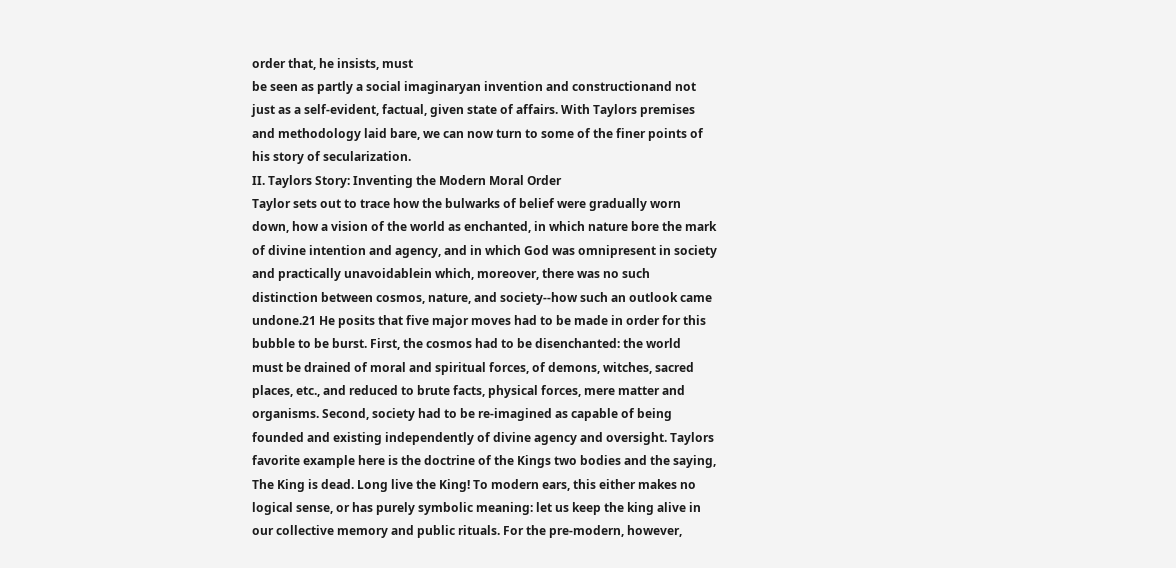order that, he insists, must
be seen as partly a social imaginaryan invention and constructionand not
just as a self-evident, factual, given state of affairs. With Taylors premises
and methodology laid bare, we can now turn to some of the finer points of
his story of secularization.
II. Taylors Story: Inventing the Modern Moral Order
Taylor sets out to trace how the bulwarks of belief were gradually worn
down, how a vision of the world as enchanted, in which nature bore the mark
of divine intention and agency, and in which God was omnipresent in society
and practically unavoidablein which, moreover, there was no such
distinction between cosmos, nature, and society--how such an outlook came
undone.21 He posits that five major moves had to be made in order for this
bubble to be burst. First, the cosmos had to be disenchanted: the world
must be drained of moral and spiritual forces, of demons, witches, sacred
places, etc., and reduced to brute facts, physical forces, mere matter and
organisms. Second, society had to be re-imagined as capable of being
founded and existing independently of divine agency and oversight. Taylors
favorite example here is the doctrine of the Kings two bodies and the saying,
The King is dead. Long live the King! To modern ears, this either makes no
logical sense, or has purely symbolic meaning: let us keep the king alive in
our collective memory and public rituals. For the pre-modern, however,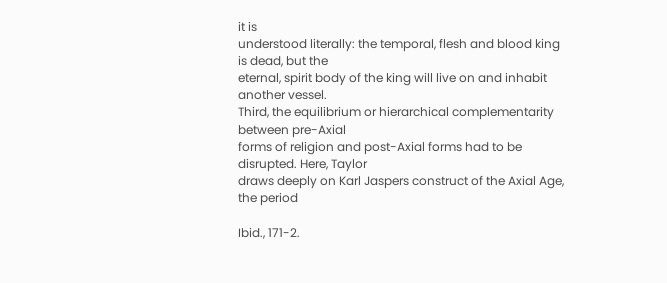it is
understood literally: the temporal, flesh and blood king is dead, but the
eternal, spirit body of the king will live on and inhabit another vessel.
Third, the equilibrium or hierarchical complementarity between pre-Axial
forms of religion and post-Axial forms had to be disrupted. Here, Taylor
draws deeply on Karl Jaspers construct of the Axial Age, the period

Ibid., 171-2.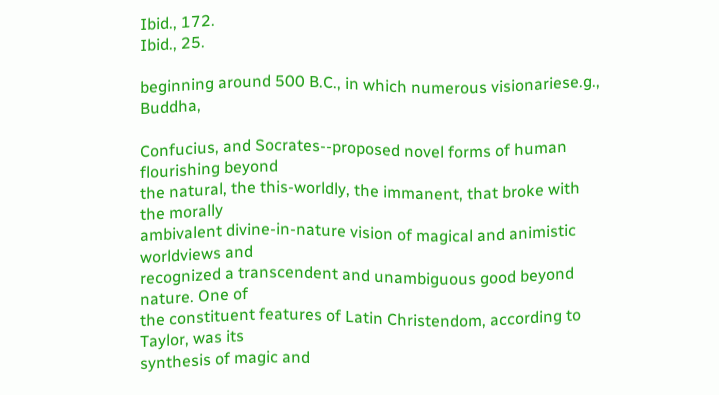Ibid., 172.
Ibid., 25.

beginning around 500 B.C., in which numerous visionariese.g., Buddha,

Confucius, and Socrates--proposed novel forms of human flourishing beyond
the natural, the this-worldly, the immanent, that broke with the morally
ambivalent divine-in-nature vision of magical and animistic worldviews and
recognized a transcendent and unambiguous good beyond nature. One of
the constituent features of Latin Christendom, according to Taylor, was its
synthesis of magic and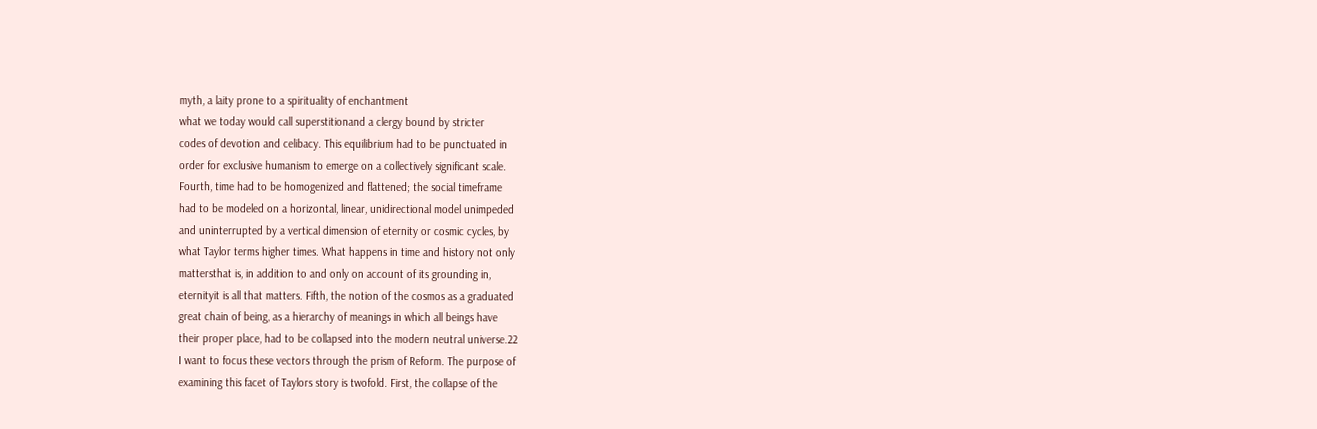myth, a laity prone to a spirituality of enchantment
what we today would call superstitionand a clergy bound by stricter
codes of devotion and celibacy. This equilibrium had to be punctuated in
order for exclusive humanism to emerge on a collectively significant scale.
Fourth, time had to be homogenized and flattened; the social timeframe
had to be modeled on a horizontal, linear, unidirectional model unimpeded
and uninterrupted by a vertical dimension of eternity or cosmic cycles, by
what Taylor terms higher times. What happens in time and history not only
mattersthat is, in addition to and only on account of its grounding in,
eternityit is all that matters. Fifth, the notion of the cosmos as a graduated
great chain of being, as a hierarchy of meanings in which all beings have
their proper place, had to be collapsed into the modern neutral universe.22
I want to focus these vectors through the prism of Reform. The purpose of
examining this facet of Taylors story is twofold. First, the collapse of the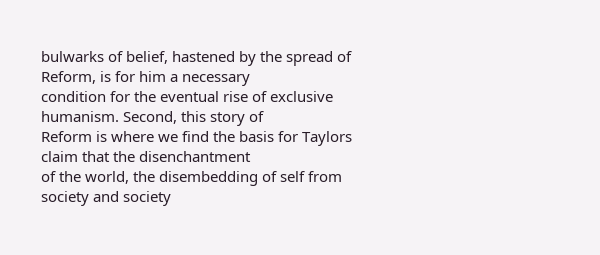bulwarks of belief, hastened by the spread of Reform, is for him a necessary
condition for the eventual rise of exclusive humanism. Second, this story of
Reform is where we find the basis for Taylors claim that the disenchantment
of the world, the disembedding of self from society and society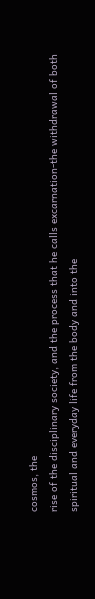cosmos, the
rise of the disciplinary society, and the process that he calls excarnation-the withdrawal of both spiritual and everyday life from the body and into the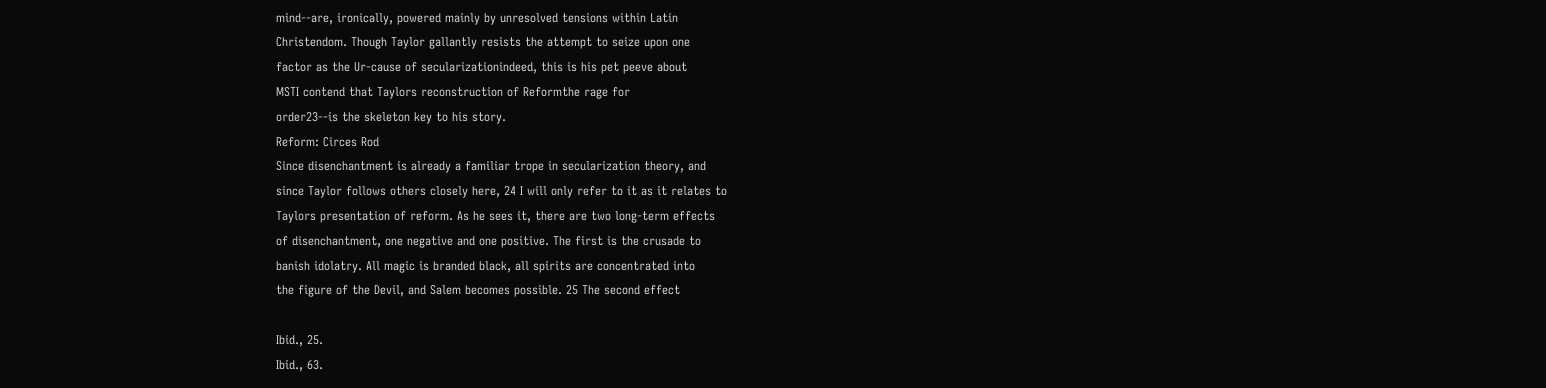mind--are, ironically, powered mainly by unresolved tensions within Latin
Christendom. Though Taylor gallantly resists the attempt to seize upon one
factor as the Ur-cause of secularizationindeed, this is his pet peeve about
MSTI contend that Taylors reconstruction of Reformthe rage for
order23--is the skeleton key to his story.
Reform: Circes Rod
Since disenchantment is already a familiar trope in secularization theory, and
since Taylor follows others closely here, 24 I will only refer to it as it relates to
Taylors presentation of reform. As he sees it, there are two long-term effects
of disenchantment, one negative and one positive. The first is the crusade to
banish idolatry. All magic is branded black, all spirits are concentrated into
the figure of the Devil, and Salem becomes possible. 25 The second effect

Ibid., 25.
Ibid., 63.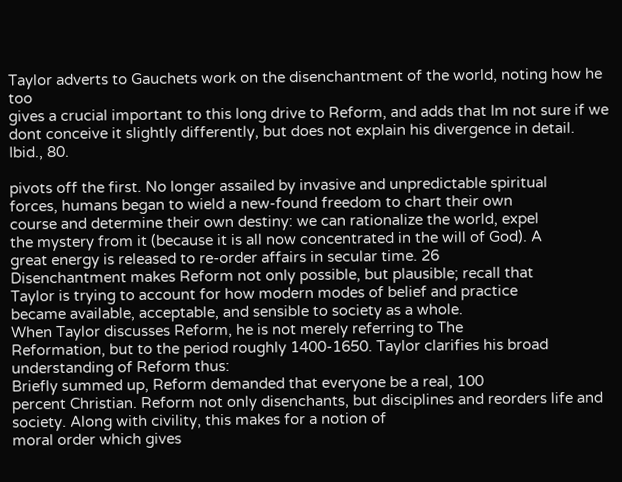Taylor adverts to Gauchets work on the disenchantment of the world, noting how he too
gives a crucial important to this long drive to Reform, and adds that Im not sure if we
dont conceive it slightly differently, but does not explain his divergence in detail.
Ibid., 80.

pivots off the first. No longer assailed by invasive and unpredictable spiritual
forces, humans began to wield a new-found freedom to chart their own
course and determine their own destiny: we can rationalize the world, expel
the mystery from it (because it is all now concentrated in the will of God). A
great energy is released to re-order affairs in secular time. 26
Disenchantment makes Reform not only possible, but plausible; recall that
Taylor is trying to account for how modern modes of belief and practice
became available, acceptable, and sensible to society as a whole.
When Taylor discusses Reform, he is not merely referring to The
Reformation, but to the period roughly 1400-1650. Taylor clarifies his broad
understanding of Reform thus:
Briefly summed up, Reform demanded that everyone be a real, 100
percent Christian. Reform not only disenchants, but disciplines and reorders life and society. Along with civility, this makes for a notion of
moral order which gives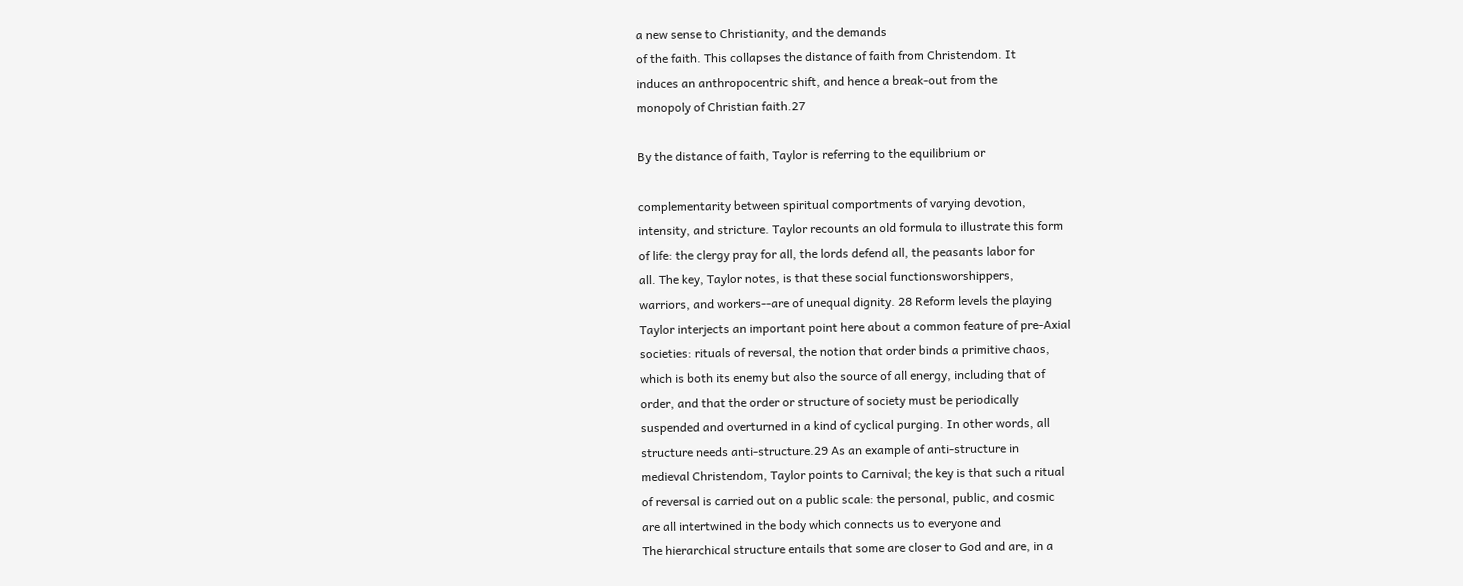a new sense to Christianity, and the demands
of the faith. This collapses the distance of faith from Christendom. It
induces an anthropocentric shift, and hence a break-out from the
monopoly of Christian faith.27

By the distance of faith, Taylor is referring to the equilibrium or

complementarity between spiritual comportments of varying devotion,
intensity, and stricture. Taylor recounts an old formula to illustrate this form
of life: the clergy pray for all, the lords defend all, the peasants labor for
all. The key, Taylor notes, is that these social functionsworshippers,
warriors, and workers--are of unequal dignity. 28 Reform levels the playing
Taylor interjects an important point here about a common feature of pre-Axial
societies: rituals of reversal, the notion that order binds a primitive chaos,
which is both its enemy but also the source of all energy, including that of
order, and that the order or structure of society must be periodically
suspended and overturned in a kind of cyclical purging. In other words, all
structure needs anti-structure.29 As an example of anti-structure in
medieval Christendom, Taylor points to Carnival; the key is that such a ritual
of reversal is carried out on a public scale: the personal, public, and cosmic
are all intertwined in the body which connects us to everyone and
The hierarchical structure entails that some are closer to God and are, in a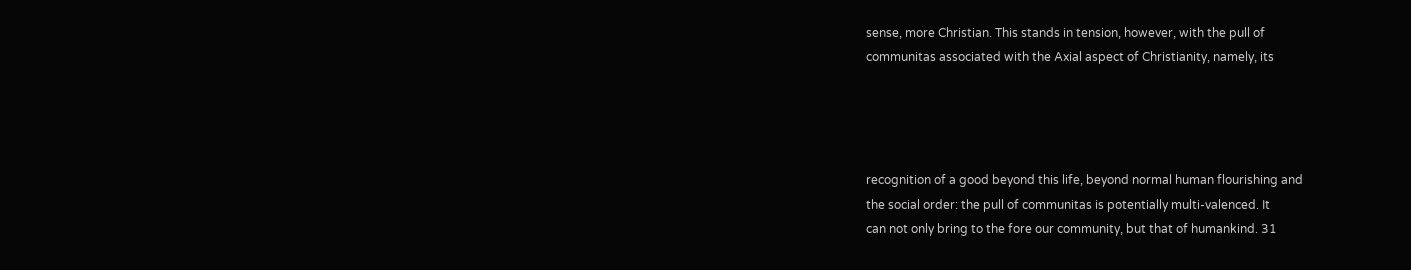sense, more Christian. This stands in tension, however, with the pull of
communitas associated with the Axial aspect of Christianity, namely, its




recognition of a good beyond this life, beyond normal human flourishing and
the social order: the pull of communitas is potentially multi-valenced. It
can not only bring to the fore our community, but that of humankind. 31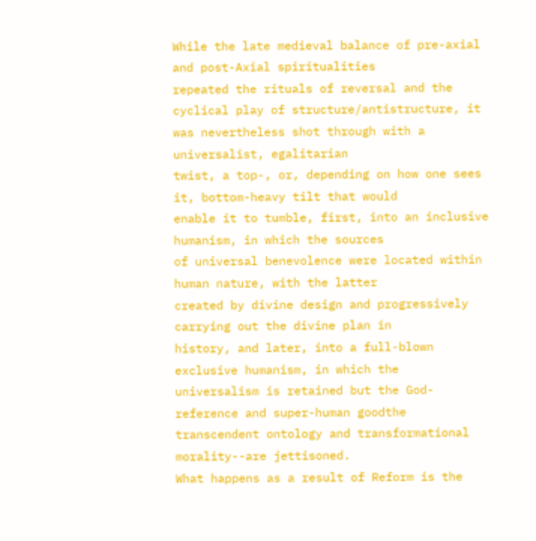While the late medieval balance of pre-axial and post-Axial spiritualities
repeated the rituals of reversal and the cyclical play of structure/antistructure, it was nevertheless shot through with a universalist, egalitarian
twist, a top-, or, depending on how one sees it, bottom-heavy tilt that would
enable it to tumble, first, into an inclusive humanism, in which the sources
of universal benevolence were located within human nature, with the latter
created by divine design and progressively carrying out the divine plan in
history, and later, into a full-blown exclusive humanism, in which the
universalism is retained but the God-reference and super-human goodthe
transcendent ontology and transformational morality--are jettisoned.
What happens as a result of Reform is the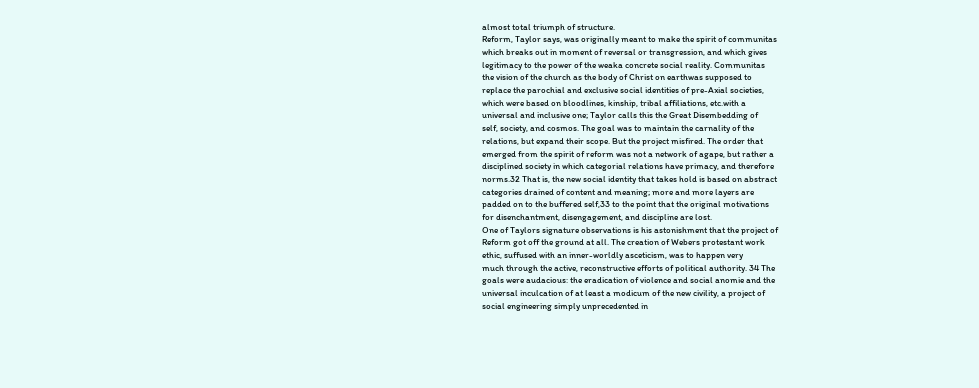almost total triumph of structure.
Reform, Taylor says, was originally meant to make the spirit of communitas
which breaks out in moment of reversal or transgression, and which gives
legitimacy to the power of the weaka concrete social reality. Communitas
the vision of the church as the body of Christ on earthwas supposed to
replace the parochial and exclusive social identities of pre-Axial societies,
which were based on bloodlines, kinship, tribal affiliations, etc.with a
universal and inclusive one; Taylor calls this the Great Disembedding of
self, society, and cosmos. The goal was to maintain the carnality of the
relations, but expand their scope. But the project misfired. The order that
emerged from the spirit of reform was not a network of agape, but rather a
disciplined society in which categorial relations have primacy, and therefore
norms.32 That is, the new social identity that takes hold is based on abstract
categories drained of content and meaning; more and more layers are
padded on to the buffered self,33 to the point that the original motivations
for disenchantment, disengagement, and discipline are lost.
One of Taylors signature observations is his astonishment that the project of
Reform got off the ground at all. The creation of Webers protestant work
ethic, suffused with an inner-worldly asceticism, was to happen very
much through the active, reconstructive efforts of political authority. 34 The
goals were audacious: the eradication of violence and social anomie and the
universal inculcation of at least a modicum of the new civility, a project of
social engineering simply unprecedented in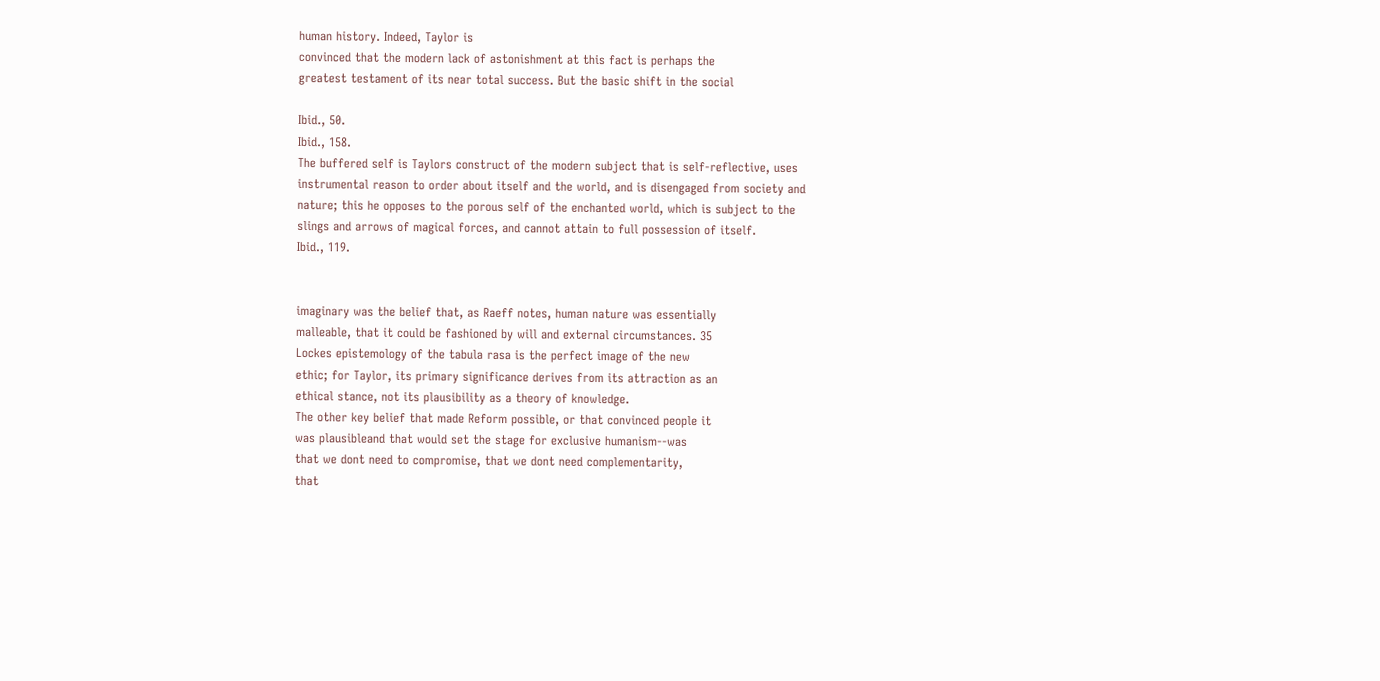human history. Indeed, Taylor is
convinced that the modern lack of astonishment at this fact is perhaps the
greatest testament of its near total success. But the basic shift in the social

Ibid., 50.
Ibid., 158.
The buffered self is Taylors construct of the modern subject that is self-reflective, uses
instrumental reason to order about itself and the world, and is disengaged from society and
nature; this he opposes to the porous self of the enchanted world, which is subject to the
slings and arrows of magical forces, and cannot attain to full possession of itself.
Ibid., 119.


imaginary was the belief that, as Raeff notes, human nature was essentially
malleable, that it could be fashioned by will and external circumstances. 35
Lockes epistemology of the tabula rasa is the perfect image of the new
ethic; for Taylor, its primary significance derives from its attraction as an
ethical stance, not its plausibility as a theory of knowledge.
The other key belief that made Reform possible, or that convinced people it
was plausibleand that would set the stage for exclusive humanism--was
that we dont need to compromise, that we dont need complementarity,
that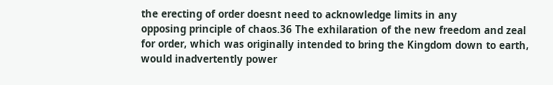the erecting of order doesnt need to acknowledge limits in any
opposing principle of chaos.36 The exhilaration of the new freedom and zeal
for order, which was originally intended to bring the Kingdom down to earth,
would inadvertently power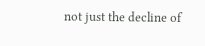not just the decline of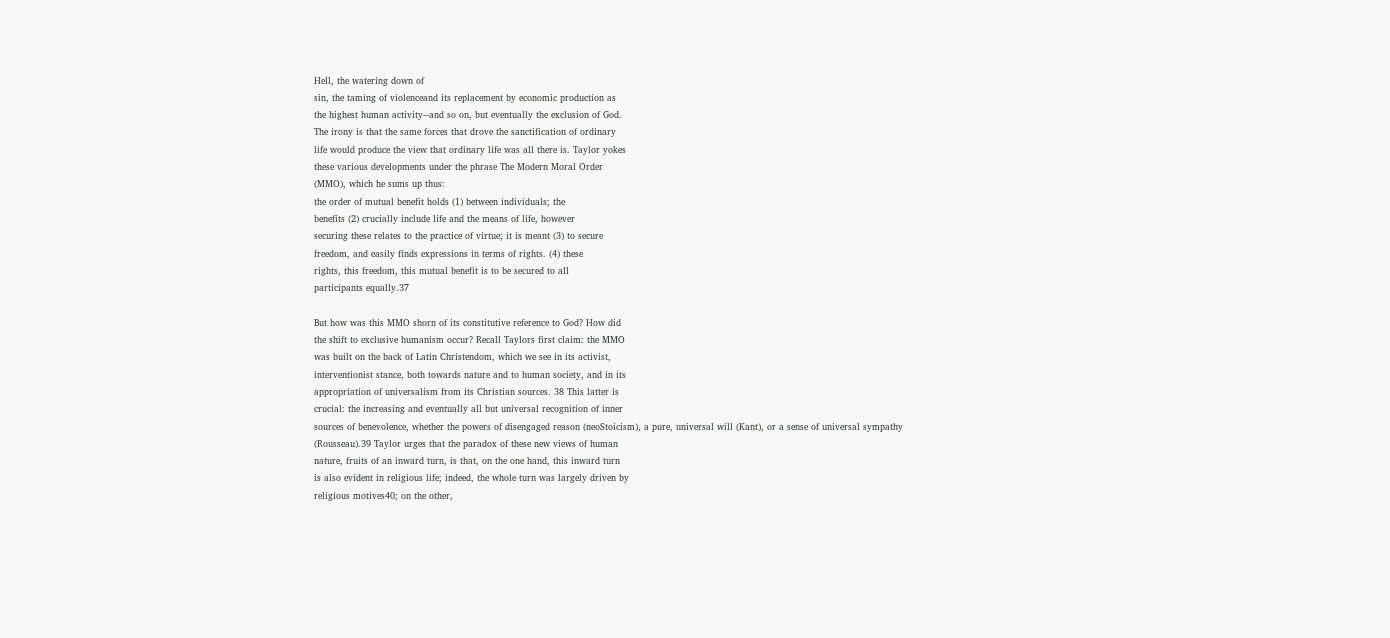Hell, the watering down of
sin, the taming of violenceand its replacement by economic production as
the highest human activity--and so on, but eventually the exclusion of God.
The irony is that the same forces that drove the sanctification of ordinary
life would produce the view that ordinary life was all there is. Taylor yokes
these various developments under the phrase The Modern Moral Order
(MMO), which he sums up thus:
the order of mutual benefit holds (1) between individuals; the
benefits (2) crucially include life and the means of life, however
securing these relates to the practice of virtue; it is meant (3) to secure
freedom, and easily finds expressions in terms of rights. (4) these
rights, this freedom, this mutual benefit is to be secured to all
participants equally.37

But how was this MMO shorn of its constitutive reference to God? How did
the shift to exclusive humanism occur? Recall Taylors first claim: the MMO
was built on the back of Latin Christendom, which we see in its activist,
interventionist stance, both towards nature and to human society, and in its
appropriation of universalism from its Christian sources. 38 This latter is
crucial: the increasing and eventually all but universal recognition of inner
sources of benevolence, whether the powers of disengaged reason (neoStoicism), a pure, universal will (Kant), or a sense of universal sympathy
(Rousseau).39 Taylor urges that the paradox of these new views of human
nature, fruits of an inward turn, is that, on the one hand, this inward turn
is also evident in religious life; indeed, the whole turn was largely driven by
religious motives40; on the other,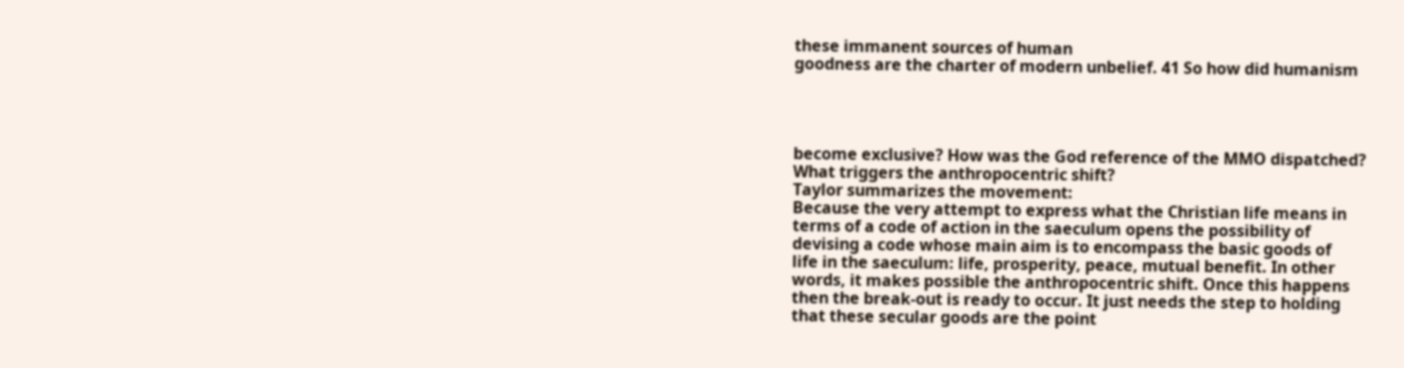these immanent sources of human
goodness are the charter of modern unbelief. 41 So how did humanism




become exclusive? How was the God reference of the MMO dispatched?
What triggers the anthropocentric shift?
Taylor summarizes the movement:
Because the very attempt to express what the Christian life means in
terms of a code of action in the saeculum opens the possibility of
devising a code whose main aim is to encompass the basic goods of
life in the saeculum: life, prosperity, peace, mutual benefit. In other
words, it makes possible the anthropocentric shift. Once this happens
then the break-out is ready to occur. It just needs the step to holding
that these secular goods are the point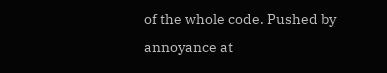of the whole code. Pushed by
annoyance at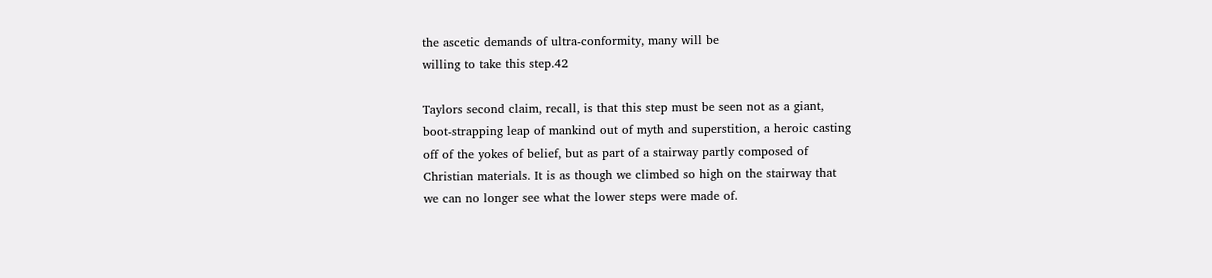the ascetic demands of ultra-conformity, many will be
willing to take this step.42

Taylors second claim, recall, is that this step must be seen not as a giant,
boot-strapping leap of mankind out of myth and superstition, a heroic casting
off of the yokes of belief, but as part of a stairway partly composed of
Christian materials. It is as though we climbed so high on the stairway that
we can no longer see what the lower steps were made of.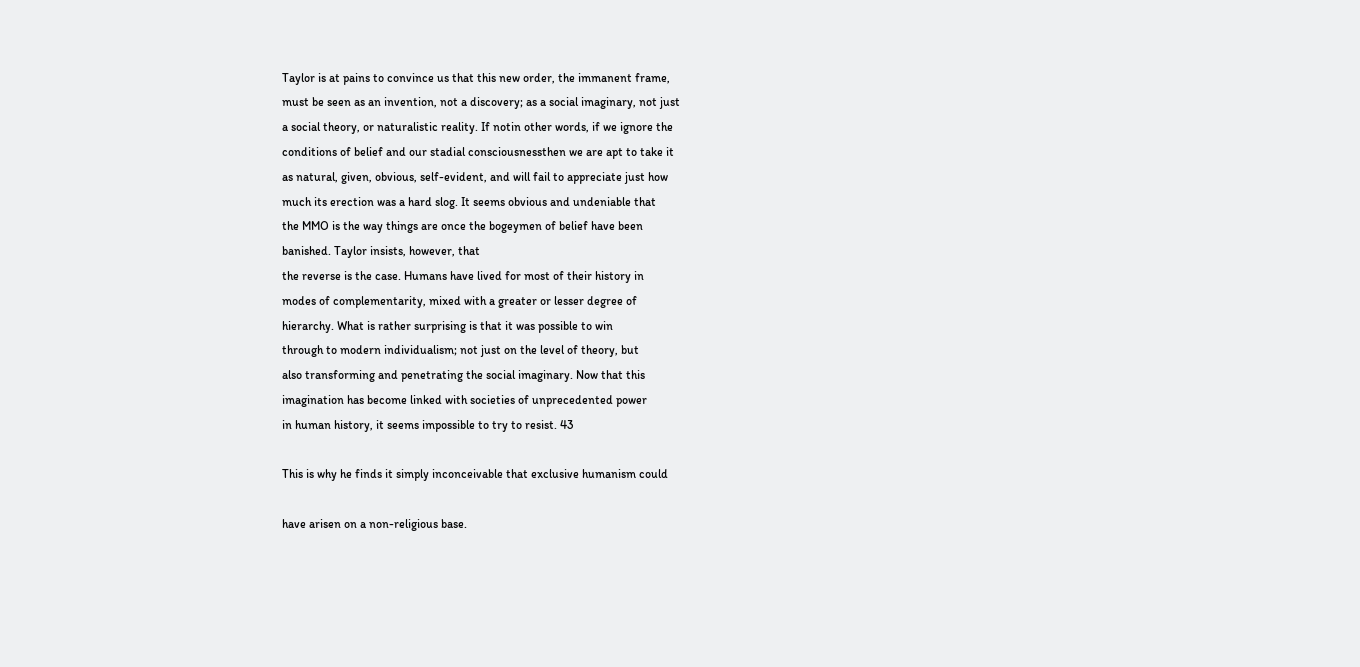Taylor is at pains to convince us that this new order, the immanent frame,
must be seen as an invention, not a discovery; as a social imaginary, not just
a social theory, or naturalistic reality. If notin other words, if we ignore the
conditions of belief and our stadial consciousnessthen we are apt to take it
as natural, given, obvious, self-evident, and will fail to appreciate just how
much its erection was a hard slog. It seems obvious and undeniable that
the MMO is the way things are once the bogeymen of belief have been
banished. Taylor insists, however, that
the reverse is the case. Humans have lived for most of their history in
modes of complementarity, mixed with a greater or lesser degree of
hierarchy. What is rather surprising is that it was possible to win
through to modern individualism; not just on the level of theory, but
also transforming and penetrating the social imaginary. Now that this
imagination has become linked with societies of unprecedented power
in human history, it seems impossible to try to resist. 43

This is why he finds it simply inconceivable that exclusive humanism could

have arisen on a non-religious base.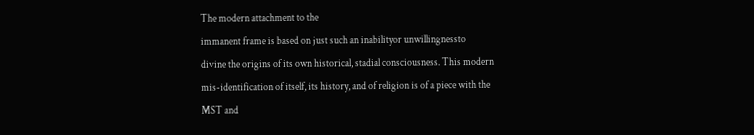The modern attachment to the
immanent frame is based on just such an inabilityor unwillingnessto
divine the origins of its own historical, stadial consciousness. This modern
mis-identification of itself, its history, and of religion is of a piece with the
MST and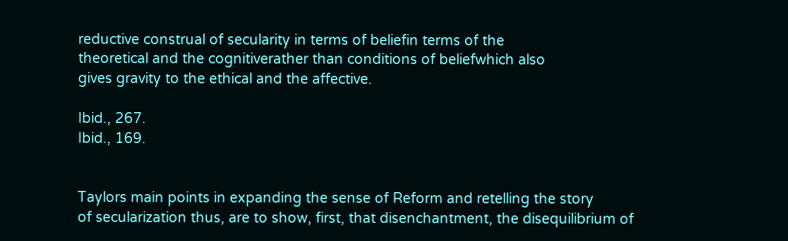reductive construal of secularity in terms of beliefin terms of the
theoretical and the cognitiverather than conditions of beliefwhich also
gives gravity to the ethical and the affective.

Ibid., 267.
Ibid., 169.


Taylors main points in expanding the sense of Reform and retelling the story
of secularization thus, are to show, first, that disenchantment, the disequilibrium of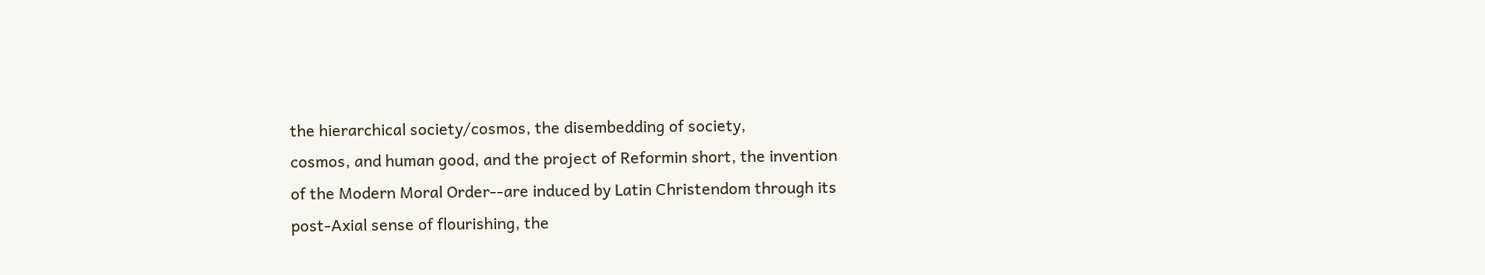the hierarchical society/cosmos, the disembedding of society,
cosmos, and human good, and the project of Reformin short, the invention
of the Modern Moral Order--are induced by Latin Christendom through its
post-Axial sense of flourishing, the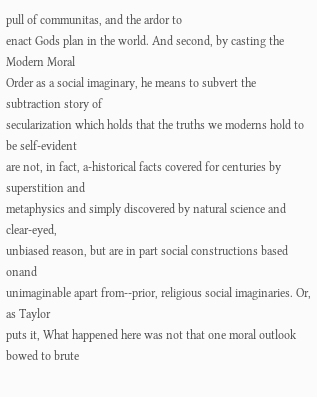pull of communitas, and the ardor to
enact Gods plan in the world. And second, by casting the Modern Moral
Order as a social imaginary, he means to subvert the subtraction story of
secularization which holds that the truths we moderns hold to be self-evident
are not, in fact, a-historical facts covered for centuries by superstition and
metaphysics and simply discovered by natural science and clear-eyed,
unbiased reason, but are in part social constructions based onand
unimaginable apart from--prior, religious social imaginaries. Or, as Taylor
puts it, What happened here was not that one moral outlook bowed to brute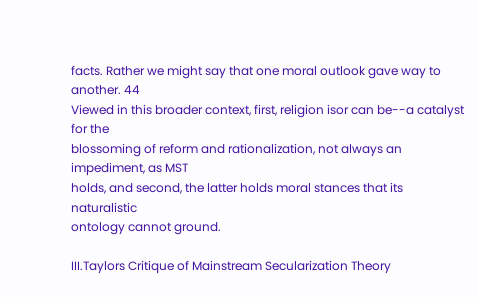facts. Rather we might say that one moral outlook gave way to another. 44
Viewed in this broader context, first, religion isor can be--a catalyst for the
blossoming of reform and rationalization, not always an impediment, as MST
holds, and second, the latter holds moral stances that its naturalistic
ontology cannot ground.

III.Taylors Critique of Mainstream Secularization Theory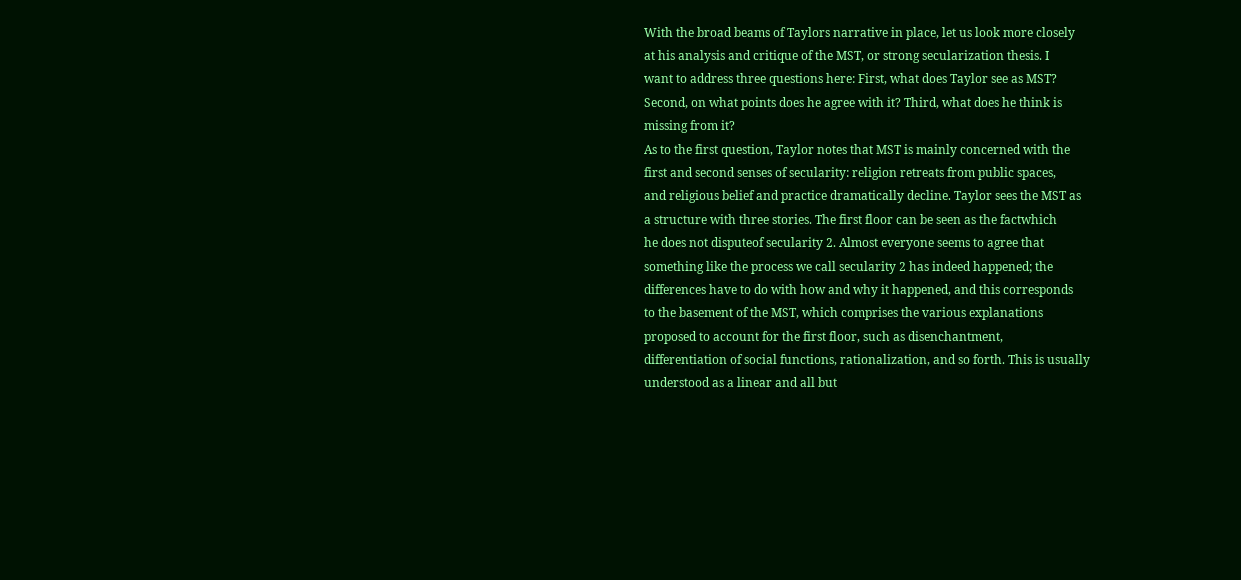With the broad beams of Taylors narrative in place, let us look more closely
at his analysis and critique of the MST, or strong secularization thesis. I
want to address three questions here: First, what does Taylor see as MST?
Second, on what points does he agree with it? Third, what does he think is
missing from it?
As to the first question, Taylor notes that MST is mainly concerned with the
first and second senses of secularity: religion retreats from public spaces,
and religious belief and practice dramatically decline. Taylor sees the MST as
a structure with three stories. The first floor can be seen as the factwhich
he does not disputeof secularity 2. Almost everyone seems to agree that
something like the process we call secularity 2 has indeed happened; the
differences have to do with how and why it happened, and this corresponds
to the basement of the MST, which comprises the various explanations
proposed to account for the first floor, such as disenchantment,
differentiation of social functions, rationalization, and so forth. This is usually
understood as a linear and all but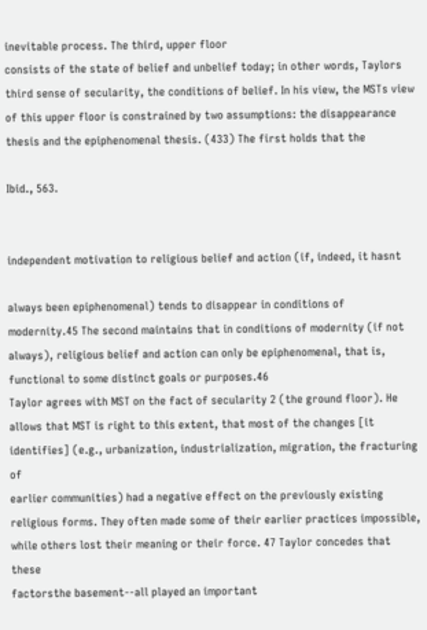inevitable process. The third, upper floor
consists of the state of belief and unbelief today; in other words, Taylors
third sense of secularity, the conditions of belief. In his view, the MSTs view
of this upper floor is constrained by two assumptions: the disappearance
thesis and the epiphenomenal thesis. (433) The first holds that the

Ibid., 563.


independent motivation to religious belief and action (if, indeed, it hasnt

always been epiphenomenal) tends to disappear in conditions of
modernity.45 The second maintains that in conditions of modernity (if not
always), religious belief and action can only be epiphenomenal, that is,
functional to some distinct goals or purposes.46
Taylor agrees with MST on the fact of secularity 2 (the ground floor). He
allows that MST is right to this extent, that most of the changes [it
identifies] (e.g., urbanization, industrialization, migration, the fracturing of
earlier communities) had a negative effect on the previously existing
religious forms. They often made some of their earlier practices impossible,
while others lost their meaning or their force. 47 Taylor concedes that these
factorsthe basement--all played an important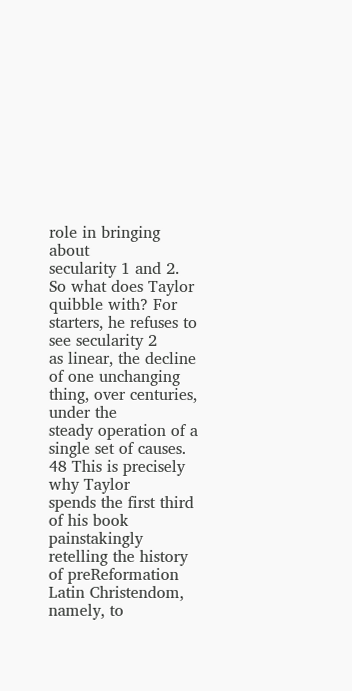role in bringing about
secularity 1 and 2.
So what does Taylor quibble with? For starters, he refuses to see secularity 2
as linear, the decline of one unchanging thing, over centuries, under the
steady operation of a single set of causes. 48 This is precisely why Taylor
spends the first third of his book painstakingly retelling the history of preReformation Latin Christendom, namely, to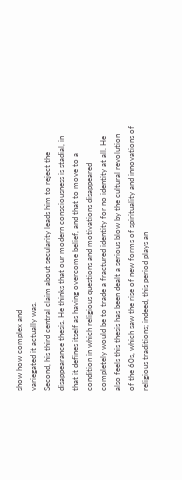show how complex and
variegated it actually was.
Second, his third central claim about secularity leads him to reject the
disappearance thesis. He thinks that our modern consciousness is stadial, in
that it defines itself as having overcome belief, and that to move to a
condition in which religious questions and motivations disappeared
completely would be to trade a fractured identity for no identity at all. He
also feels this thesis has been dealt a serious blow by the cultural revolution
of the 60s, which saw the rise of new forms of spirituality and innovations of
religious traditions; indeed, this period plays an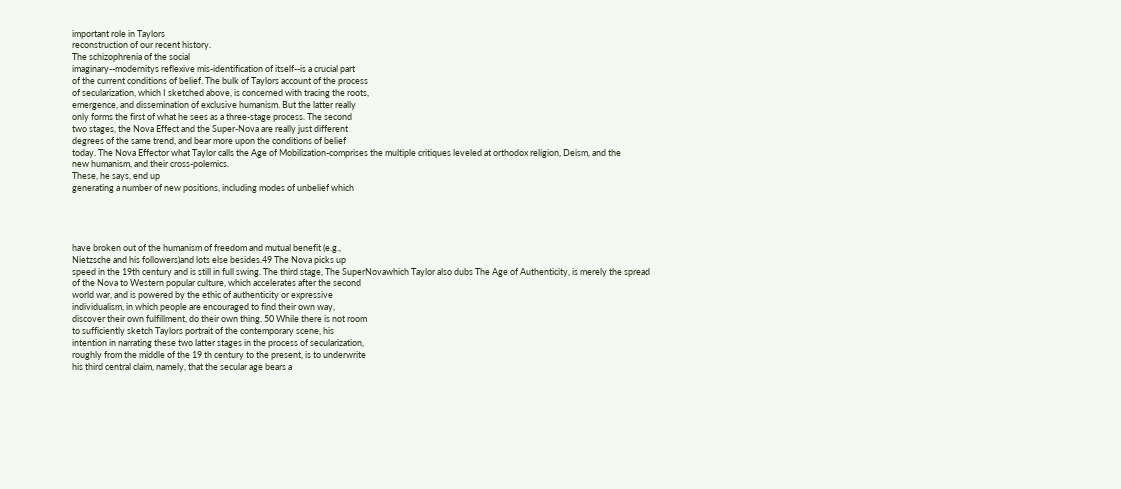important role in Taylors
reconstruction of our recent history.
The schizophrenia of the social
imaginary--modernitys reflexive mis-identification of itself--is a crucial part
of the current conditions of belief. The bulk of Taylors account of the process
of secularization, which I sketched above, is concerned with tracing the roots,
emergence, and dissemination of exclusive humanism. But the latter really
only forms the first of what he sees as a three-stage process. The second
two stages, the Nova Effect and the Super-Nova are really just different
degrees of the same trend, and bear more upon the conditions of belief
today. The Nova Effector what Taylor calls the Age of Mobilization-comprises the multiple critiques leveled at orthodox religion, Deism, and the
new humanism, and their cross-polemics.
These, he says, end up
generating a number of new positions, including modes of unbelief which




have broken out of the humanism of freedom and mutual benefit (e.g.,
Nietzsche and his followers)and lots else besides.49 The Nova picks up
speed in the 19th century and is still in full swing. The third stage, The SuperNovawhich Taylor also dubs The Age of Authenticity, is merely the spread
of the Nova to Western popular culture, which accelerates after the second
world war, and is powered by the ethic of authenticity or expressive
individualism, in which people are encouraged to find their own way,
discover their own fulfillment, do their own thing. 50 While there is not room
to sufficiently sketch Taylors portrait of the contemporary scene, his
intention in narrating these two latter stages in the process of secularization,
roughly from the middle of the 19 th century to the present, is to underwrite
his third central claim, namely, that the secular age bears a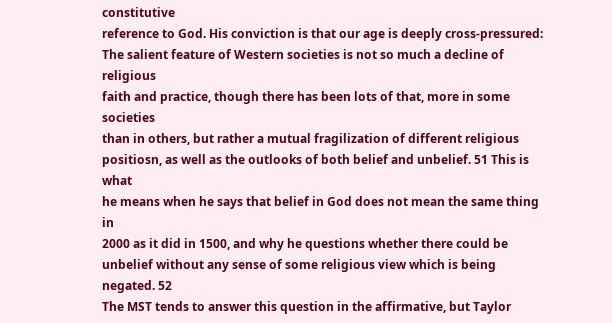constitutive
reference to God. His conviction is that our age is deeply cross-pressured:
The salient feature of Western societies is not so much a decline of religious
faith and practice, though there has been lots of that, more in some societies
than in others, but rather a mutual fragilization of different religious
positiosn, as well as the outlooks of both belief and unbelief. 51 This is what
he means when he says that belief in God does not mean the same thing in
2000 as it did in 1500, and why he questions whether there could be
unbelief without any sense of some religious view which is being negated. 52
The MST tends to answer this question in the affirmative, but Taylor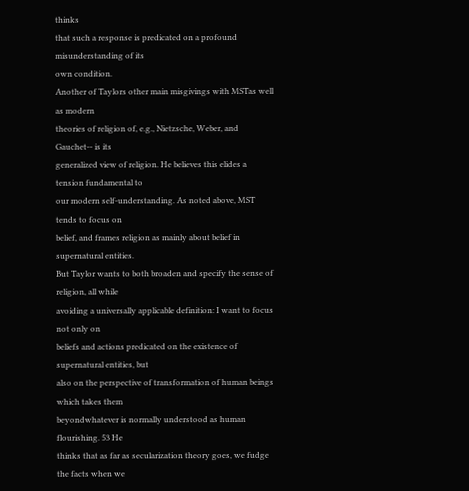thinks
that such a response is predicated on a profound misunderstanding of its
own condition.
Another of Taylors other main misgivings with MSTas well as modern
theories of religion of, e.g., Nietzsche, Weber, and Gauchet-- is its
generalized view of religion. He believes this elides a tension fundamental to
our modern self-understanding. As noted above, MST tends to focus on
belief, and frames religion as mainly about belief in supernatural entities.
But Taylor wants to both broaden and specify the sense of religion, all while
avoiding a universally applicable definition: I want to focus not only on
beliefs and actions predicated on the existence of supernatural entities, but
also on the perspective of transformation of human beings which takes them
beyondwhatever is normally understood as human flourishing. 53 He
thinks that as far as secularization theory goes, we fudge the facts when we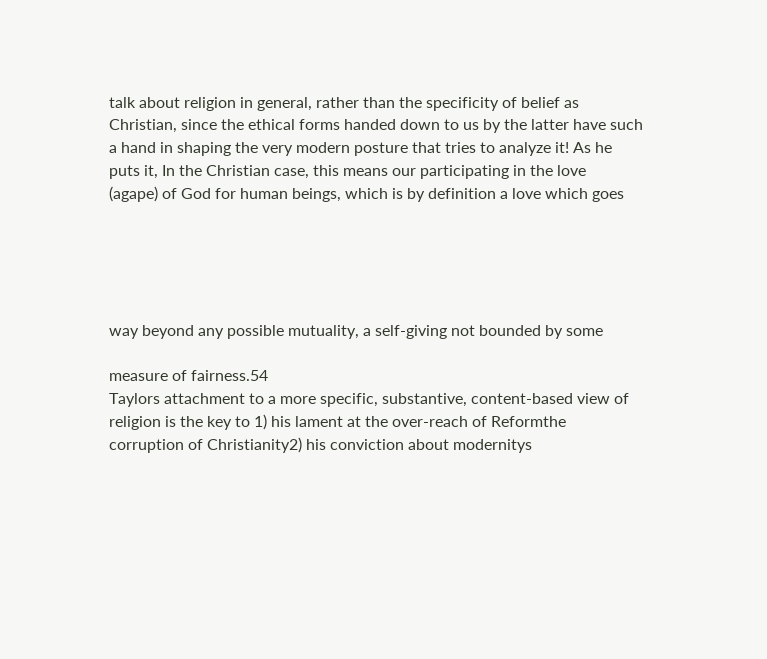talk about religion in general, rather than the specificity of belief as
Christian, since the ethical forms handed down to us by the latter have such
a hand in shaping the very modern posture that tries to analyze it! As he
puts it, In the Christian case, this means our participating in the love
(agape) of God for human beings, which is by definition a love which goes





way beyond any possible mutuality, a self-giving not bounded by some

measure of fairness.54
Taylors attachment to a more specific, substantive, content-based view of
religion is the key to 1) his lament at the over-reach of Reformthe
corruption of Christianity2) his conviction about modernitys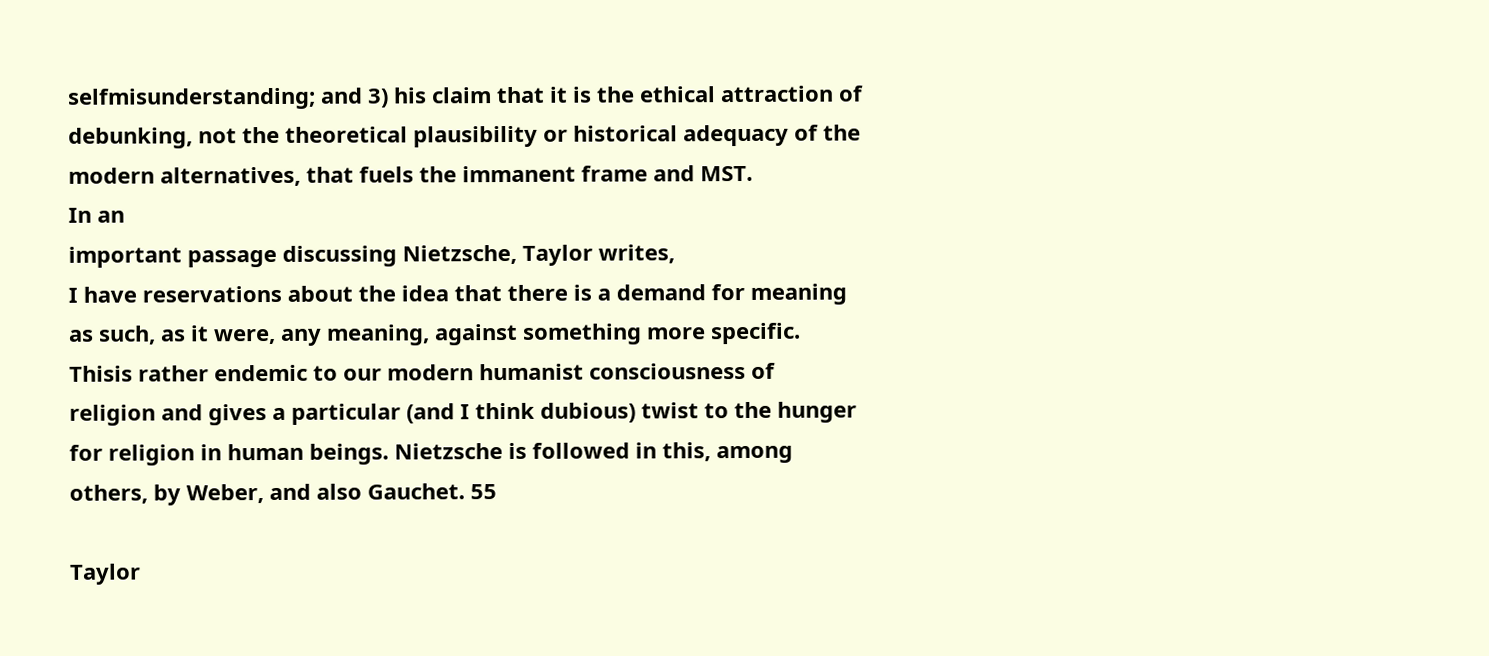selfmisunderstanding; and 3) his claim that it is the ethical attraction of
debunking, not the theoretical plausibility or historical adequacy of the
modern alternatives, that fuels the immanent frame and MST.
In an
important passage discussing Nietzsche, Taylor writes,
I have reservations about the idea that there is a demand for meaning
as such, as it were, any meaning, against something more specific.
Thisis rather endemic to our modern humanist consciousness of
religion and gives a particular (and I think dubious) twist to the hunger
for religion in human beings. Nietzsche is followed in this, among
others, by Weber, and also Gauchet. 55

Taylor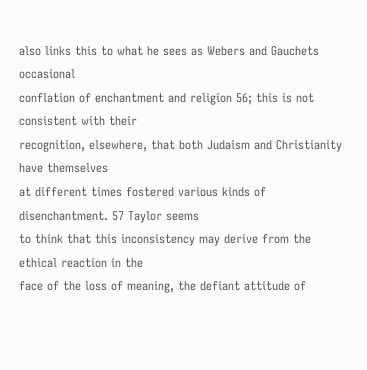also links this to what he sees as Webers and Gauchets occasional
conflation of enchantment and religion 56; this is not consistent with their
recognition, elsewhere, that both Judaism and Christianity have themselves
at different times fostered various kinds of disenchantment. 57 Taylor seems
to think that this inconsistency may derive from the ethical reaction in the
face of the loss of meaning, the defiant attitude of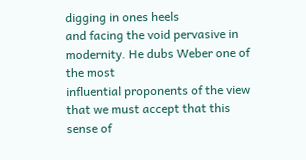digging in ones heels
and facing the void pervasive in modernity. He dubs Weber one of the most
influential proponents of the view that we must accept that this sense of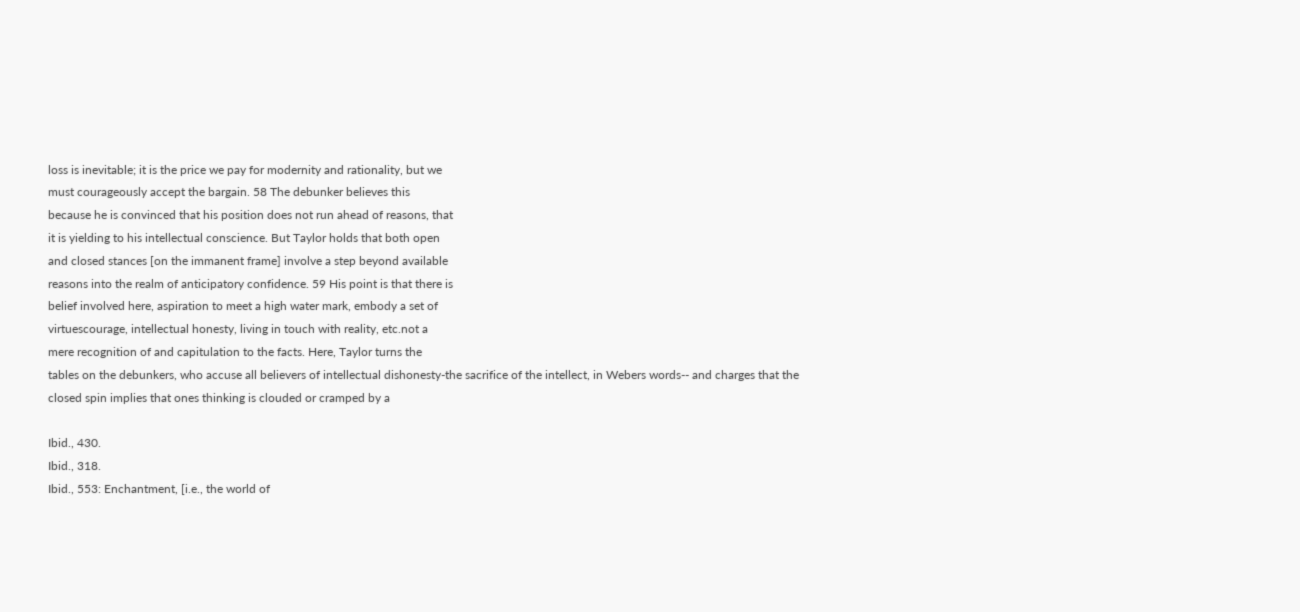loss is inevitable; it is the price we pay for modernity and rationality, but we
must courageously accept the bargain. 58 The debunker believes this
because he is convinced that his position does not run ahead of reasons, that
it is yielding to his intellectual conscience. But Taylor holds that both open
and closed stances [on the immanent frame] involve a step beyond available
reasons into the realm of anticipatory confidence. 59 His point is that there is
belief involved here, aspiration to meet a high water mark, embody a set of
virtuescourage, intellectual honesty, living in touch with reality, etc.not a
mere recognition of and capitulation to the facts. Here, Taylor turns the
tables on the debunkers, who accuse all believers of intellectual dishonesty-the sacrifice of the intellect, in Webers words-- and charges that the
closed spin implies that ones thinking is clouded or cramped by a

Ibid., 430.
Ibid., 318.
Ibid., 553: Enchantment, [i.e., the world of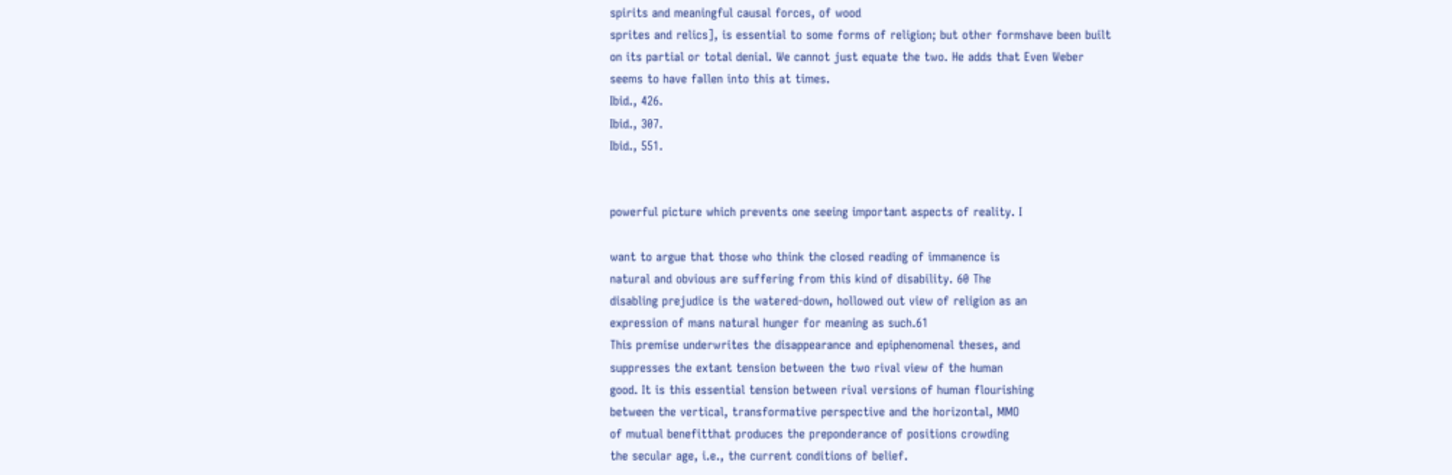spirits and meaningful causal forces, of wood
sprites and relics], is essential to some forms of religion; but other formshave been built
on its partial or total denial. We cannot just equate the two. He adds that Even Weber
seems to have fallen into this at times.
Ibid., 426.
Ibid., 307.
Ibid., 551.


powerful picture which prevents one seeing important aspects of reality. I

want to argue that those who think the closed reading of immanence is
natural and obvious are suffering from this kind of disability. 60 The
disabling prejudice is the watered-down, hollowed out view of religion as an
expression of mans natural hunger for meaning as such.61
This premise underwrites the disappearance and epiphenomenal theses, and
suppresses the extant tension between the two rival view of the human
good. It is this essential tension between rival versions of human flourishing
between the vertical, transformative perspective and the horizontal, MMO
of mutual benefitthat produces the preponderance of positions crowding
the secular age, i.e., the current conditions of belief.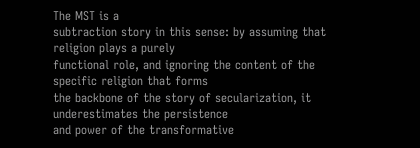The MST is a
subtraction story in this sense: by assuming that religion plays a purely
functional role, and ignoring the content of the specific religion that forms
the backbone of the story of secularization, it underestimates the persistence
and power of the transformative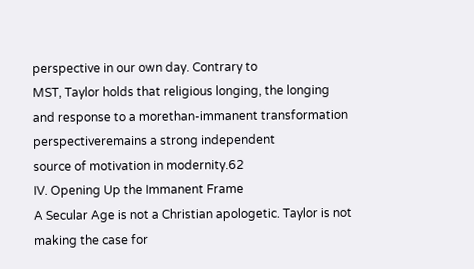perspective in our own day. Contrary to
MST, Taylor holds that religious longing, the longing and response to a morethan-immanent transformation perspectiveremains a strong independent
source of motivation in modernity.62
IV. Opening Up the Immanent Frame
A Secular Age is not a Christian apologetic. Taylor is not making the case for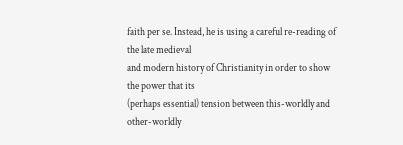faith per se. Instead, he is using a careful re-reading of the late medieval
and modern history of Christianity in order to show the power that its
(perhaps essential) tension between this-worldly and other-worldly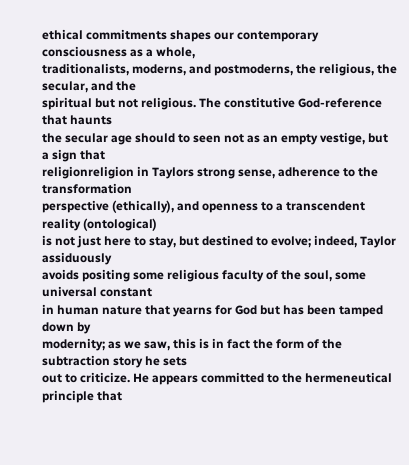ethical commitments shapes our contemporary consciousness as a whole,
traditionalists, moderns, and postmoderns, the religious, the secular, and the
spiritual but not religious. The constitutive God-reference that haunts
the secular age should to seen not as an empty vestige, but a sign that
religionreligion in Taylors strong sense, adherence to the transformation
perspective (ethically), and openness to a transcendent reality (ontological)
is not just here to stay, but destined to evolve; indeed, Taylor assiduously
avoids positing some religious faculty of the soul, some universal constant
in human nature that yearns for God but has been tamped down by
modernity; as we saw, this is in fact the form of the subtraction story he sets
out to criticize. He appears committed to the hermeneutical principle that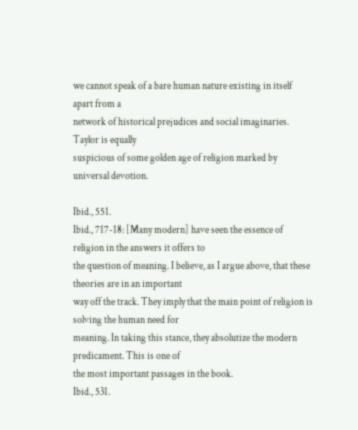we cannot speak of a bare human nature existing in itself apart from a
network of historical prejudices and social imaginaries. Taylor is equally
suspicious of some golden age of religion marked by universal devotion.

Ibid., 551.
Ibid., 717-18: [Many modern] have seen the essence of religion in the answers it offers to
the question of meaning. I believe, as I argue above, that these theories are in an important
way off the track. They imply that the main point of religion is solving the human need for
meaning. In taking this stance, they absolutize the modern predicament. This is one of
the most important passages in the book.
Ibid., 531.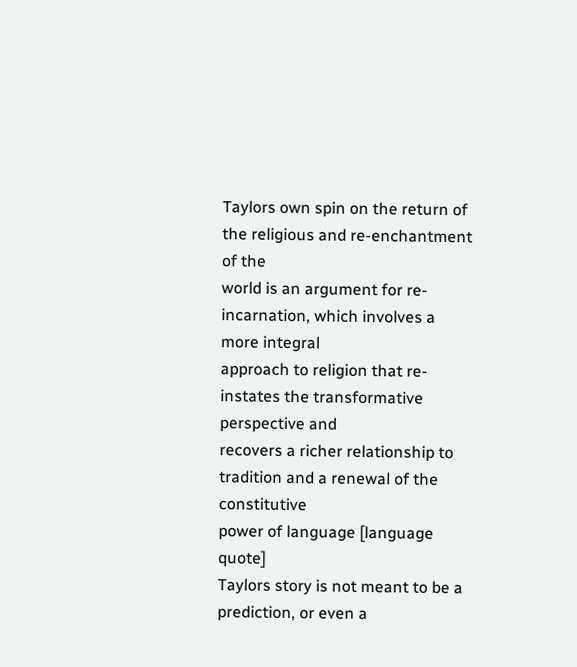Taylors own spin on the return of the religious and re-enchantment of the
world is an argument for re-incarnation, which involves a more integral
approach to religion that re-instates the transformative perspective and
recovers a richer relationship to tradition and a renewal of the constitutive
power of language [language quote]
Taylors story is not meant to be a prediction, or even a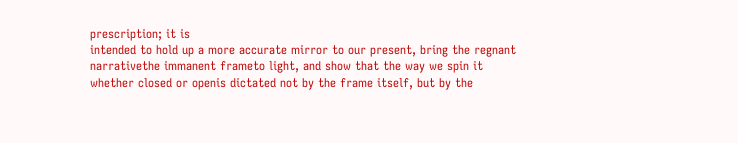prescription; it is
intended to hold up a more accurate mirror to our present, bring the regnant
narrativethe immanent frameto light, and show that the way we spin it
whether closed or openis dictated not by the frame itself, but by the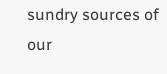sundry sources of our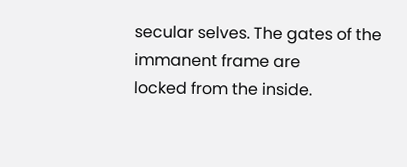secular selves. The gates of the immanent frame are
locked from the inside.